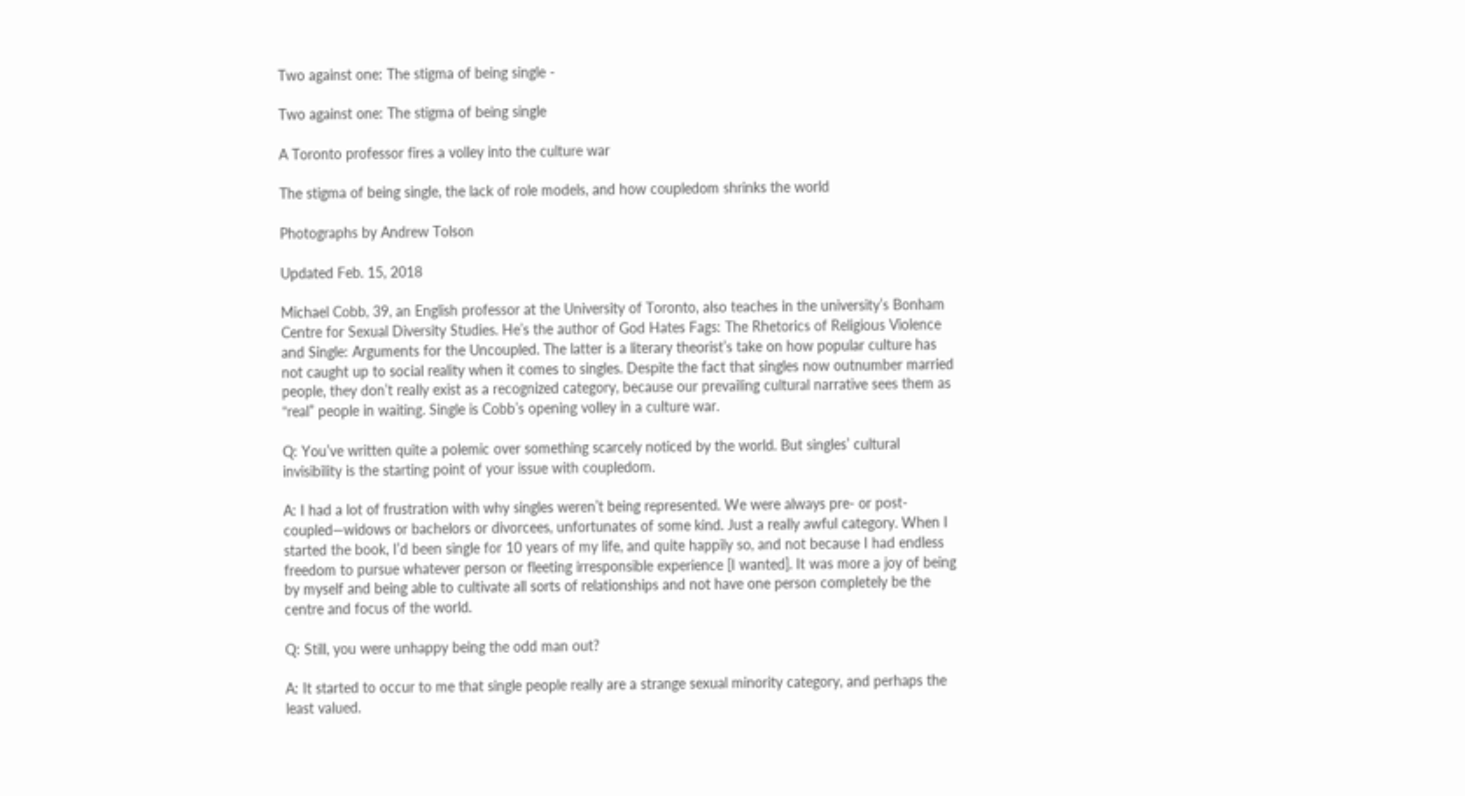Two against one: The stigma of being single -

Two against one: The stigma of being single

A Toronto professor fires a volley into the culture war

The stigma of being single, the lack of role models, and how coupledom shrinks the world

Photographs by Andrew Tolson

Updated Feb. 15, 2018

Michael Cobb, 39, an English professor at the University of Toronto, also teaches in the university’s Bonham Centre for Sexual Diversity Studies. He’s the author of God Hates Fags: The Rhetorics of Religious Violence and Single: Arguments for the Uncoupled. The latter is a literary theorist’s take on how popular culture has not caught up to social reality when it comes to singles. Despite the fact that singles now outnumber married people, they don’t really exist as a recognized category, because our prevailing cultural narrative sees them as “real” people in waiting. Single is Cobb’s opening volley in a culture war.

Q: You’ve written quite a polemic over something scarcely noticed by the world. But singles’ cultural invisibility is the starting point of your issue with coupledom.

A: I had a lot of frustration with why singles weren’t being represented. We were always pre- or post-coupled—widows or bachelors or divorcees, unfortunates of some kind. Just a really awful category. When I started the book, I’d been single for 10 years of my life, and quite happily so, and not because I had endless freedom to pursue whatever person or fleeting irresponsible experience [I wanted]. It was more a joy of being by myself and being able to cultivate all sorts of relationships and not have one person completely be the centre and focus of the world.

Q: Still, you were unhappy being the odd man out?

A: It started to occur to me that single people really are a strange sexual minority category, and perhaps the least valued.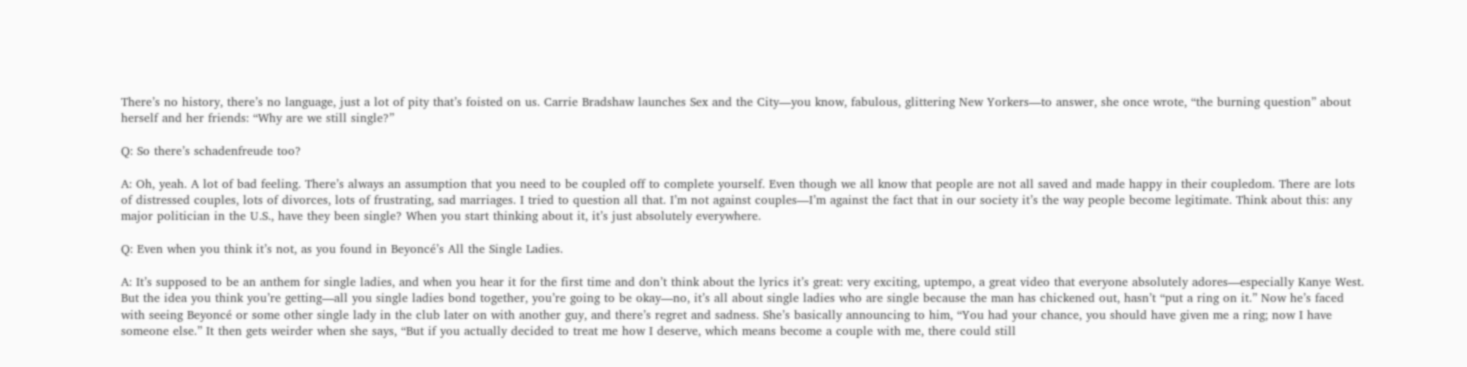There’s no history, there’s no language, just a lot of pity that’s foisted on us. Carrie Bradshaw launches Sex and the City—you know, fabulous, glittering New Yorkers—to answer, she once wrote, “the burning question” about herself and her friends: “Why are we still single?”

Q: So there’s schadenfreude too?

A: Oh, yeah. A lot of bad feeling. There’s always an assumption that you need to be coupled off to complete yourself. Even though we all know that people are not all saved and made happy in their coupledom. There are lots of distressed couples, lots of divorces, lots of frustrating, sad marriages. I tried to question all that. I’m not against couples—I’m against the fact that in our society it’s the way people become legitimate. Think about this: any major politician in the U.S., have they been single? When you start thinking about it, it’s just absolutely everywhere.

Q: Even when you think it’s not, as you found in Beyoncé’s All the Single Ladies.

A: It’s supposed to be an anthem for single ladies, and when you hear it for the first time and don’t think about the lyrics it’s great: very exciting, uptempo, a great video that everyone absolutely adores—especially Kanye West. But the idea you think you’re getting—all you single ladies bond together, you’re going to be okay—no, it’s all about single ladies who are single because the man has chickened out, hasn’t “put a ring on it.” Now he’s faced with seeing Beyoncé or some other single lady in the club later on with another guy, and there’s regret and sadness. She’s basically announcing to him, “You had your chance, you should have given me a ring; now I have someone else.” It then gets weirder when she says, “But if you actually decided to treat me how I deserve, which means become a couple with me, there could still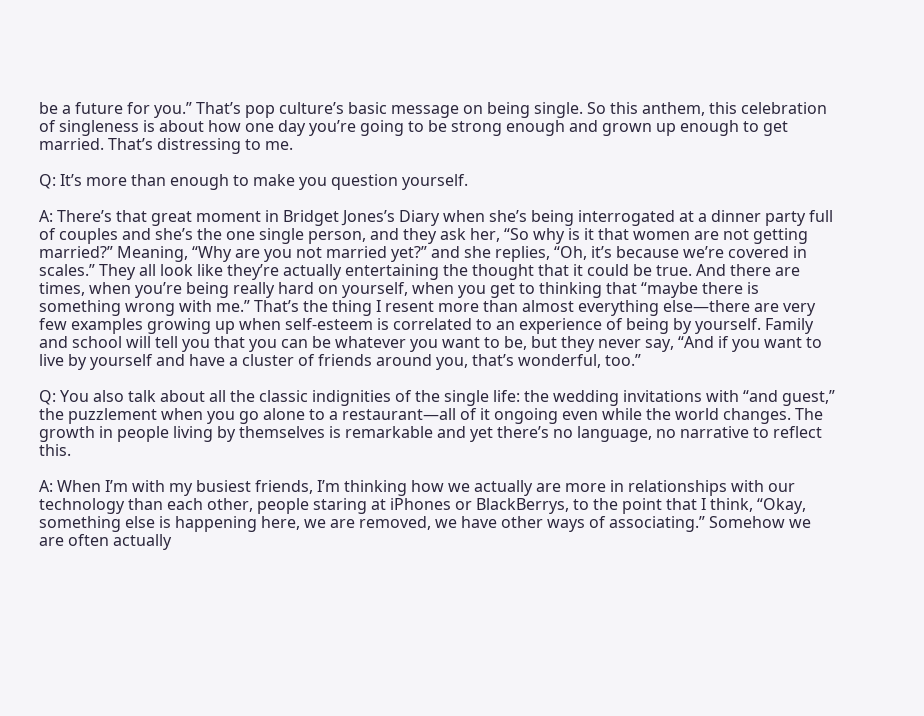be a future for you.” That’s pop culture’s basic message on being single. So this anthem, this celebration of singleness is about how one day you’re going to be strong enough and grown up enough to get married. That’s distressing to me.

Q: It’s more than enough to make you question yourself.

A: There’s that great moment in Bridget Jones’s Diary when she’s being interrogated at a dinner party full of couples and she’s the one single person, and they ask her, “So why is it that women are not getting married?” Meaning, “Why are you not married yet?” and she replies, “Oh, it’s because we’re covered in scales.” They all look like they’re actually entertaining the thought that it could be true. And there are times, when you’re being really hard on yourself, when you get to thinking that “maybe there is something wrong with me.” That’s the thing I resent more than almost everything else—there are very few examples growing up when self-esteem is correlated to an experience of being by yourself. Family and school will tell you that you can be whatever you want to be, but they never say, “And if you want to live by yourself and have a cluster of friends around you, that’s wonderful, too.”

Q: You also talk about all the classic indignities of the single life: the wedding invitations with “and guest,” the puzzlement when you go alone to a restaurant—all of it ongoing even while the world changes. The growth in people living by themselves is remarkable and yet there’s no language, no narrative to reflect this.

A: When I’m with my busiest friends, I’m thinking how we actually are more in relationships with our technology than each other, people staring at iPhones or BlackBerrys, to the point that I think, “Okay, something else is happening here, we are removed, we have other ways of associating.” Somehow we are often actually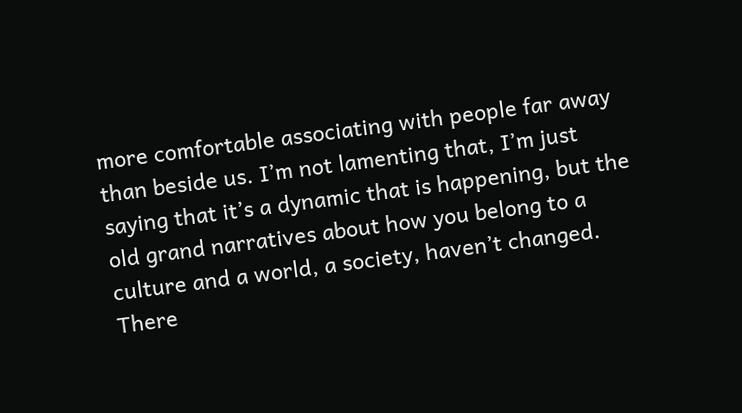more comfortable associating with people far away than beside us. I’m not lamenting that, I’m just saying that it’s a dynamic that is happening, but the old grand narratives about how you belong to a culture and a world, a society, haven’t changed. There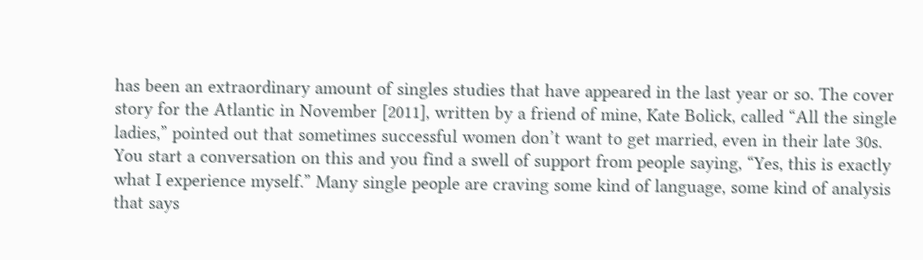has been an extraordinary amount of singles studies that have appeared in the last year or so. The cover story for the Atlantic in November [2011], written by a friend of mine, Kate Bolick, called “All the single ladies,” pointed out that sometimes successful women don’t want to get married, even in their late 30s. You start a conversation on this and you find a swell of support from people saying, “Yes, this is exactly what I experience myself.” Many single people are craving some kind of language, some kind of analysis that says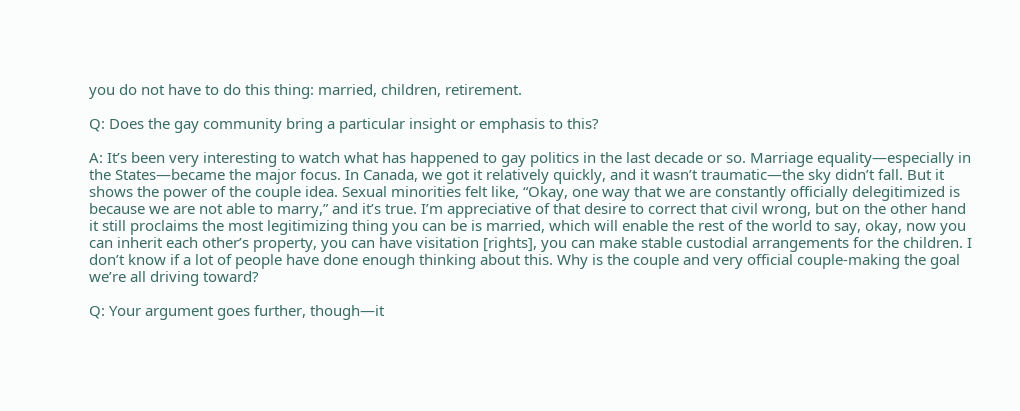you do not have to do this thing: married, children, retirement.

Q: Does the gay community bring a particular insight or emphasis to this?

A: It’s been very interesting to watch what has happened to gay politics in the last decade or so. Marriage equality—especially in the States—became the major focus. In Canada, we got it relatively quickly, and it wasn’t traumatic—the sky didn’t fall. But it shows the power of the couple idea. Sexual minorities felt like, “Okay, one way that we are constantly officially delegitimized is because we are not able to marry,” and it’s true. I’m appreciative of that desire to correct that civil wrong, but on the other hand it still proclaims the most legitimizing thing you can be is married, which will enable the rest of the world to say, okay, now you can inherit each other’s property, you can have visitation [rights], you can make stable custodial arrangements for the children. I don’t know if a lot of people have done enough thinking about this. Why is the couple and very official couple-making the goal we’re all driving toward?

Q: Your argument goes further, though—it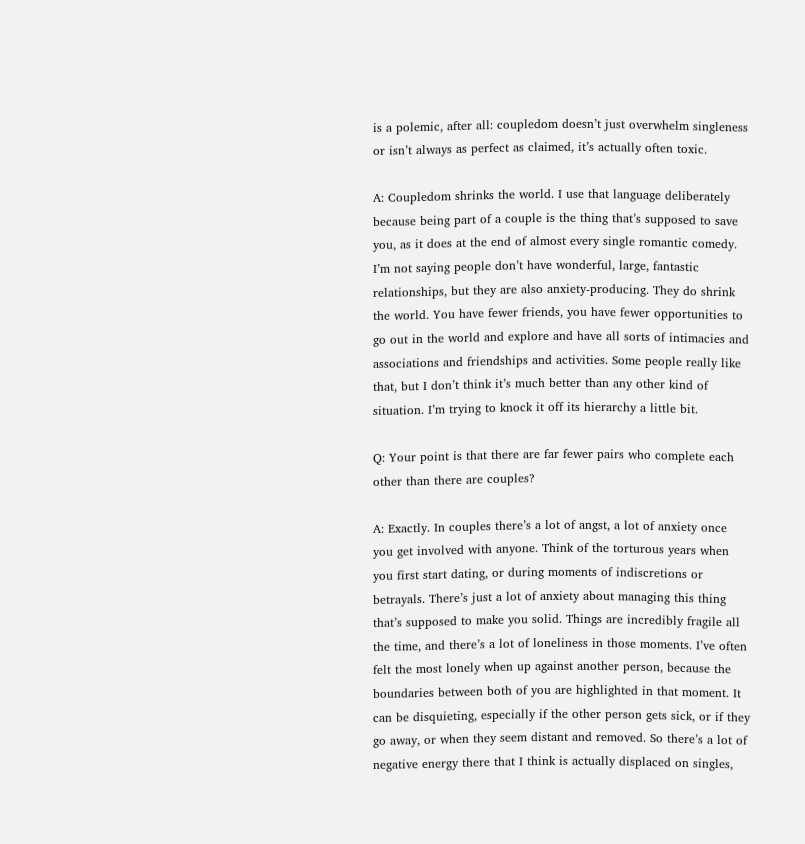is a polemic, after all: coupledom doesn’t just overwhelm singleness or isn’t always as perfect as claimed, it’s actually often toxic.

A: Coupledom shrinks the world. I use that language deliberately because being part of a couple is the thing that’s supposed to save you, as it does at the end of almost every single romantic comedy. I’m not saying people don’t have wonderful, large, fantastic relationships, but they are also anxiety-producing. They do shrink the world. You have fewer friends, you have fewer opportunities to go out in the world and explore and have all sorts of intimacies and associations and friendships and activities. Some people really like that, but I don’t think it’s much better than any other kind of situation. I’m trying to knock it off its hierarchy a little bit.

Q: Your point is that there are far fewer pairs who complete each other than there are couples?

A: Exactly. In couples there’s a lot of angst, a lot of anxiety once you get involved with anyone. Think of the torturous years when you first start dating, or during moments of indiscretions or betrayals. There’s just a lot of anxiety about managing this thing that’s supposed to make you solid. Things are incredibly fragile all the time, and there’s a lot of loneliness in those moments. I’ve often felt the most lonely when up against another person, because the boundaries between both of you are highlighted in that moment. It can be disquieting, especially if the other person gets sick, or if they go away, or when they seem distant and removed. So there’s a lot of negative energy there that I think is actually displaced on singles,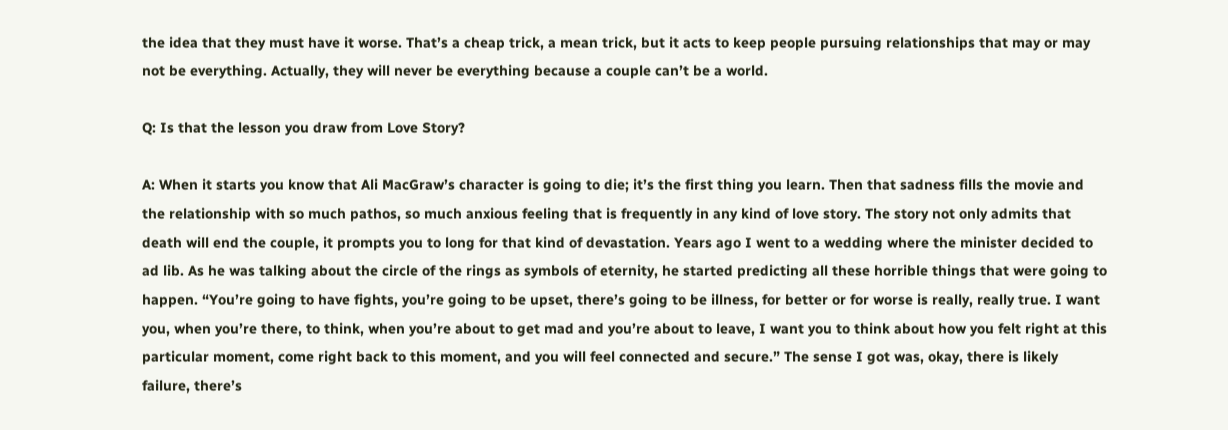the idea that they must have it worse. That’s a cheap trick, a mean trick, but it acts to keep people pursuing relationships that may or may not be everything. Actually, they will never be everything because a couple can’t be a world.

Q: Is that the lesson you draw from Love Story?

A: When it starts you know that Ali MacGraw’s character is going to die; it’s the first thing you learn. Then that sadness fills the movie and the relationship with so much pathos, so much anxious feeling that is frequently in any kind of love story. The story not only admits that death will end the couple, it prompts you to long for that kind of devastation. Years ago I went to a wedding where the minister decided to ad lib. As he was talking about the circle of the rings as symbols of eternity, he started predicting all these horrible things that were going to happen. “You’re going to have fights, you’re going to be upset, there’s going to be illness, for better or for worse is really, really true. I want you, when you’re there, to think, when you’re about to get mad and you’re about to leave, I want you to think about how you felt right at this particular moment, come right back to this moment, and you will feel connected and secure.” The sense I got was, okay, there is likely failure, there’s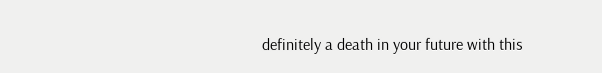definitely a death in your future with this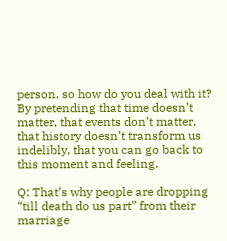person, so how do you deal with it? By pretending that time doesn’t matter, that events don’t matter, that history doesn’t transform us indelibly, that you can go back to this moment and feeling.

Q: That’s why people are dropping “till death do us part” from their marriage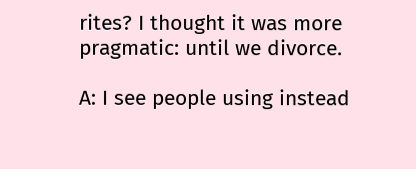rites? I thought it was more pragmatic: until we divorce.

A: I see people using instead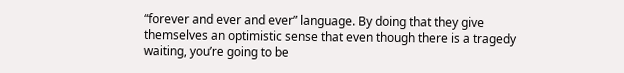“forever and ever and ever” language. By doing that they give themselves an optimistic sense that even though there is a tragedy waiting, you’re going to be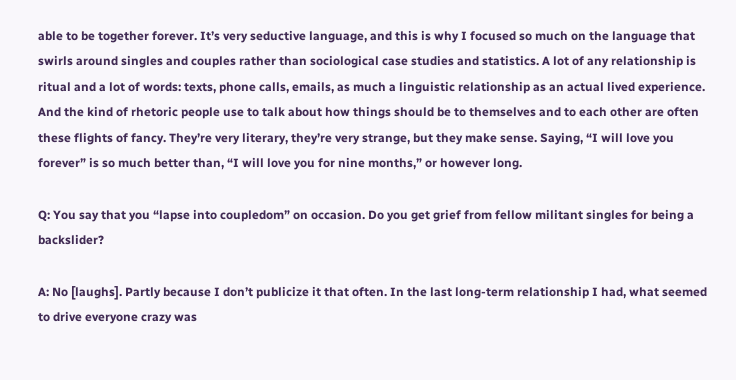able to be together forever. It’s very seductive language, and this is why I focused so much on the language that swirls around singles and couples rather than sociological case studies and statistics. A lot of any relationship is ritual and a lot of words: texts, phone calls, emails, as much a linguistic relationship as an actual lived experience. And the kind of rhetoric people use to talk about how things should be to themselves and to each other are often these flights of fancy. They’re very literary, they’re very strange, but they make sense. Saying, “I will love you forever” is so much better than, “I will love you for nine months,” or however long.

Q: You say that you “lapse into coupledom” on occasion. Do you get grief from fellow militant singles for being a backslider?

A: No [laughs]. Partly because I don’t publicize it that often. In the last long-term relationship I had, what seemed to drive everyone crazy was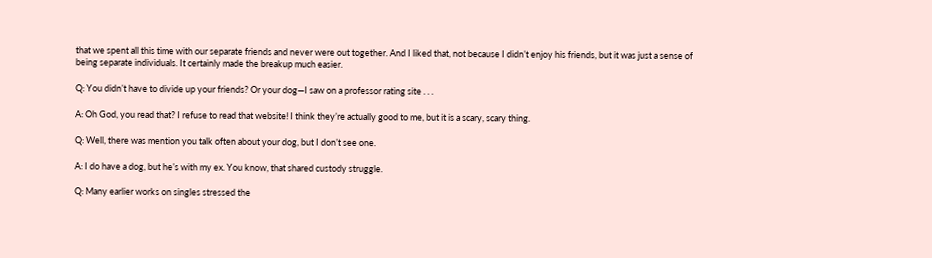that we spent all this time with our separate friends and never were out together. And I liked that, not because I didn’t enjoy his friends, but it was just a sense of being separate individuals. It certainly made the breakup much easier.

Q: You didn’t have to divide up your friends? Or your dog—I saw on a professor rating site . . .

A: Oh God, you read that? I refuse to read that website! I think they’re actually good to me, but it is a scary, scary thing.

Q: Well, there was mention you talk often about your dog, but I don’t see one.

A: I do have a dog, but he’s with my ex. You know, that shared custody struggle.

Q: Many earlier works on singles stressed the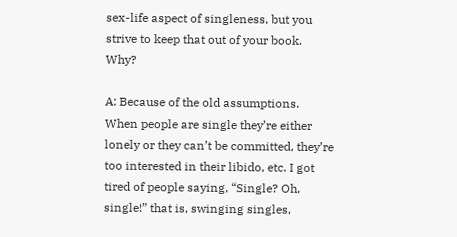sex-life aspect of singleness, but you strive to keep that out of your book. Why?

A: Because of the old assumptions. When people are single they’re either lonely or they can’t be committed, they’re too interested in their libido, etc. I got tired of people saying, “Single? Oh, single!” that is, swinging singles,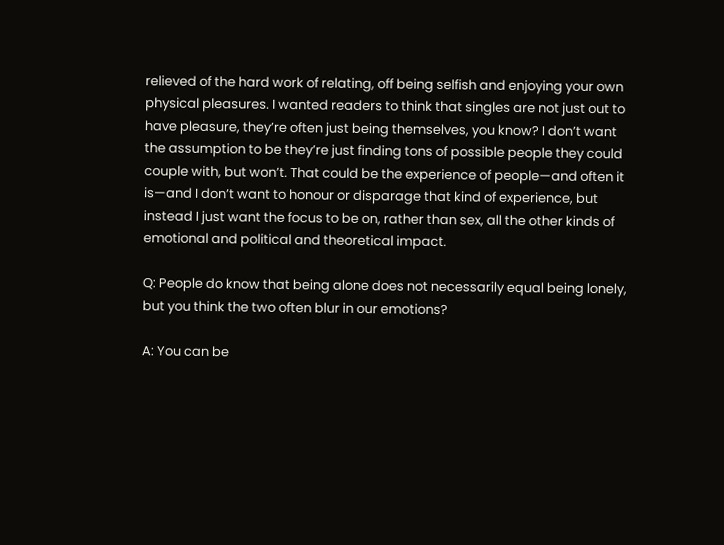relieved of the hard work of relating, off being selfish and enjoying your own physical pleasures. I wanted readers to think that singles are not just out to have pleasure, they’re often just being themselves, you know? I don’t want the assumption to be they’re just finding tons of possible people they could couple with, but won’t. That could be the experience of people—and often it is—and I don’t want to honour or disparage that kind of experience, but instead I just want the focus to be on, rather than sex, all the other kinds of emotional and political and theoretical impact.

Q: People do know that being alone does not necessarily equal being lonely, but you think the two often blur in our emotions?

A: You can be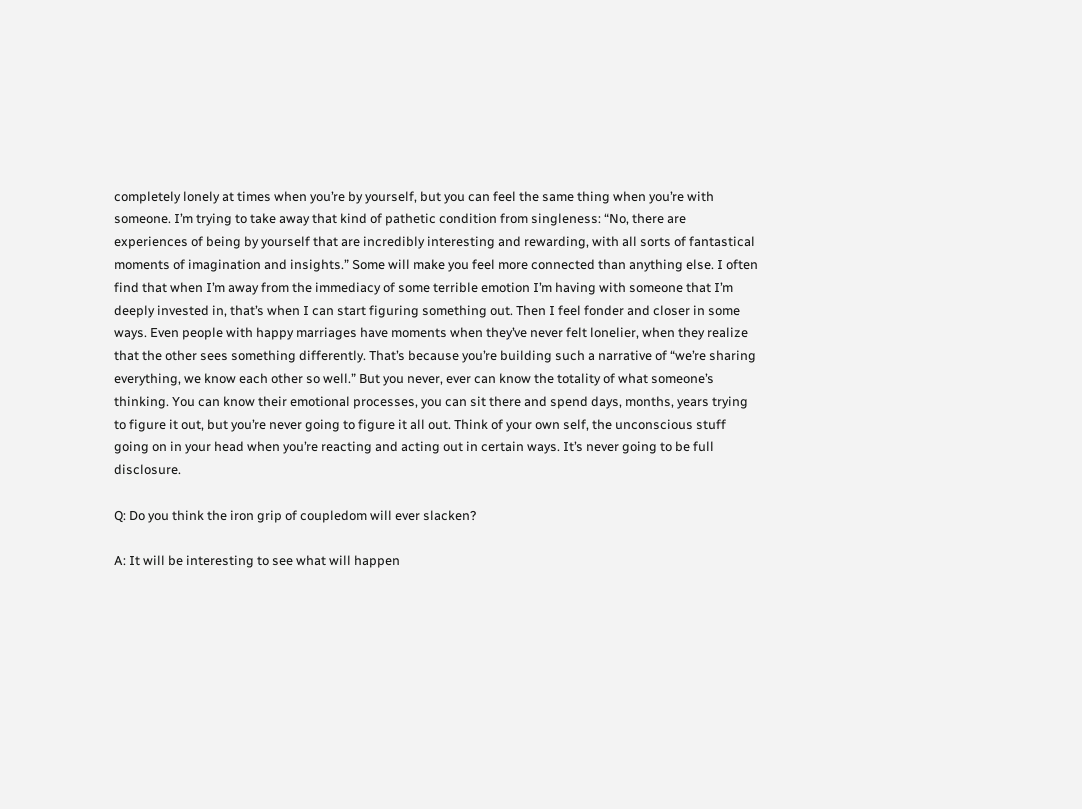completely lonely at times when you’re by yourself, but you can feel the same thing when you’re with someone. I’m trying to take away that kind of pathetic condition from singleness: “No, there are experiences of being by yourself that are incredibly interesting and rewarding, with all sorts of fantastical moments of imagination and insights.” Some will make you feel more connected than anything else. I often find that when I’m away from the immediacy of some terrible emotion I’m having with someone that I’m deeply invested in, that’s when I can start figuring something out. Then I feel fonder and closer in some ways. Even people with happy marriages have moments when they’ve never felt lonelier, when they realize that the other sees something differently. That’s because you’re building such a narrative of “we’re sharing everything, we know each other so well.” But you never, ever can know the totality of what someone’s thinking. You can know their emotional processes, you can sit there and spend days, months, years trying to figure it out, but you’re never going to figure it all out. Think of your own self, the unconscious stuff going on in your head when you’re reacting and acting out in certain ways. It’s never going to be full disclosure.

Q: Do you think the iron grip of coupledom will ever slacken?

A: It will be interesting to see what will happen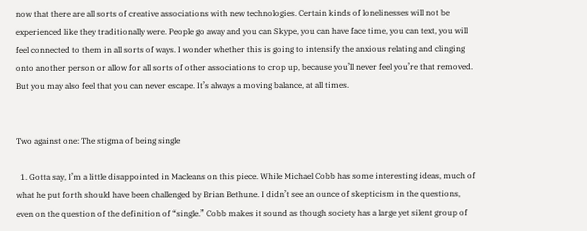now that there are all sorts of creative associations with new technologies. Certain kinds of lonelinesses will not be experienced like they traditionally were. People go away and you can Skype, you can have face time, you can text, you will feel connected to them in all sorts of ways. I wonder whether this is going to intensify the anxious relating and clinging onto another person or allow for all sorts of other associations to crop up, because you’ll never feel you’re that removed. But you may also feel that you can never escape. It’s always a moving balance, at all times.


Two against one: The stigma of being single

  1. Gotta say, I’m a little disappointed in Macleans on this piece. While Michael Cobb has some interesting ideas, much of what he put forth should have been challenged by Brian Bethune. I didn’t see an ounce of skepticism in the questions, even on the question of the definition of “single.” Cobb makes it sound as though society has a large yet silent group of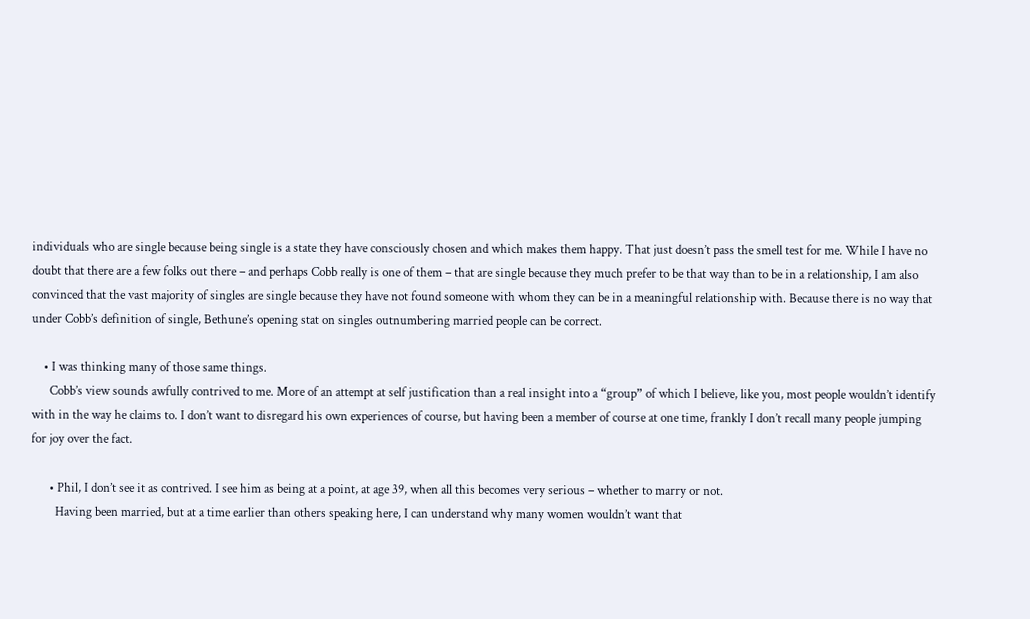individuals who are single because being single is a state they have consciously chosen and which makes them happy. That just doesn’t pass the smell test for me. While I have no doubt that there are a few folks out there – and perhaps Cobb really is one of them – that are single because they much prefer to be that way than to be in a relationship, I am also convinced that the vast majority of singles are single because they have not found someone with whom they can be in a meaningful relationship with. Because there is no way that under Cobb’s definition of single, Bethune’s opening stat on singles outnumbering married people can be correct.

    • I was thinking many of those same things.
      Cobb’s view sounds awfully contrived to me. More of an attempt at self justification than a real insight into a “group” of which I believe, like you, most people wouldn’t identify with in the way he claims to. I don’t want to disregard his own experiences of course, but having been a member of course at one time, frankly I don’t recall many people jumping for joy over the fact.

      • Phil, I don’t see it as contrived. I see him as being at a point, at age 39, when all this becomes very serious – whether to marry or not.
        Having been married, but at a time earlier than others speaking here, I can understand why many women wouldn’t want that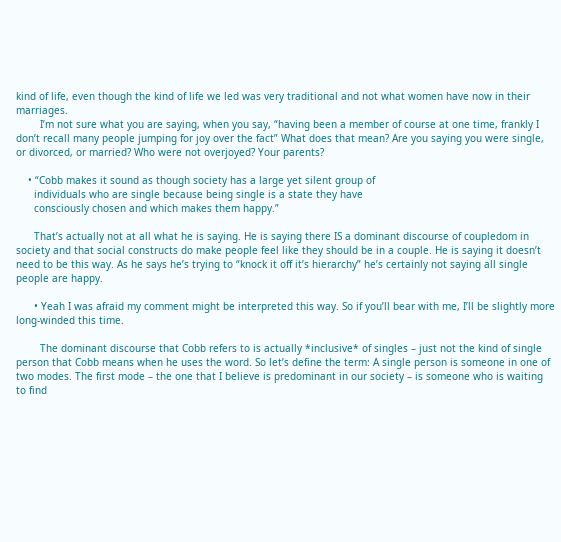kind of life, even though the kind of life we led was very traditional and not what women have now in their marriages.
        I’m not sure what you are saying, when you say, “having been a member of course at one time, frankly I don’t recall many people jumping for joy over the fact” What does that mean? Are you saying you were single, or divorced, or married? Who were not overjoyed? Your parents?

    • “Cobb makes it sound as though society has a large yet silent group of
      individuals who are single because being single is a state they have
      consciously chosen and which makes them happy.”

      That’s actually not at all what he is saying. He is saying there IS a dominant discourse of coupledom in society and that social constructs do make people feel like they should be in a couple. He is saying it doesn’t need to be this way. As he says he’s trying to “knock it off it’s hierarchy” he’s certainly not saying all single people are happy.

      • Yeah I was afraid my comment might be interpreted this way. So if you’ll bear with me, I’ll be slightly more long-winded this time.

        The dominant discourse that Cobb refers to is actually *inclusive* of singles – just not the kind of single person that Cobb means when he uses the word. So let’s define the term: A single person is someone in one of two modes. The first mode – the one that I believe is predominant in our society – is someone who is waiting to find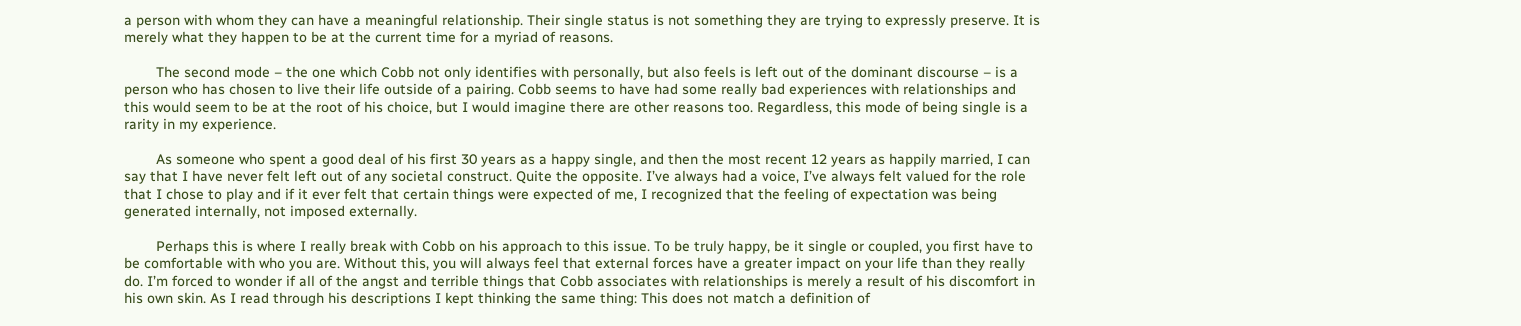a person with whom they can have a meaningful relationship. Their single status is not something they are trying to expressly preserve. It is merely what they happen to be at the current time for a myriad of reasons.

        The second mode – the one which Cobb not only identifies with personally, but also feels is left out of the dominant discourse – is a person who has chosen to live their life outside of a pairing. Cobb seems to have had some really bad experiences with relationships and this would seem to be at the root of his choice, but I would imagine there are other reasons too. Regardless, this mode of being single is a rarity in my experience.

        As someone who spent a good deal of his first 30 years as a happy single, and then the most recent 12 years as happily married, I can say that I have never felt left out of any societal construct. Quite the opposite. I’ve always had a voice, I’ve always felt valued for the role that I chose to play and if it ever felt that certain things were expected of me, I recognized that the feeling of expectation was being generated internally, not imposed externally.

        Perhaps this is where I really break with Cobb on his approach to this issue. To be truly happy, be it single or coupled, you first have to be comfortable with who you are. Without this, you will always feel that external forces have a greater impact on your life than they really do. I’m forced to wonder if all of the angst and terrible things that Cobb associates with relationships is merely a result of his discomfort in his own skin. As I read through his descriptions I kept thinking the same thing: This does not match a definition of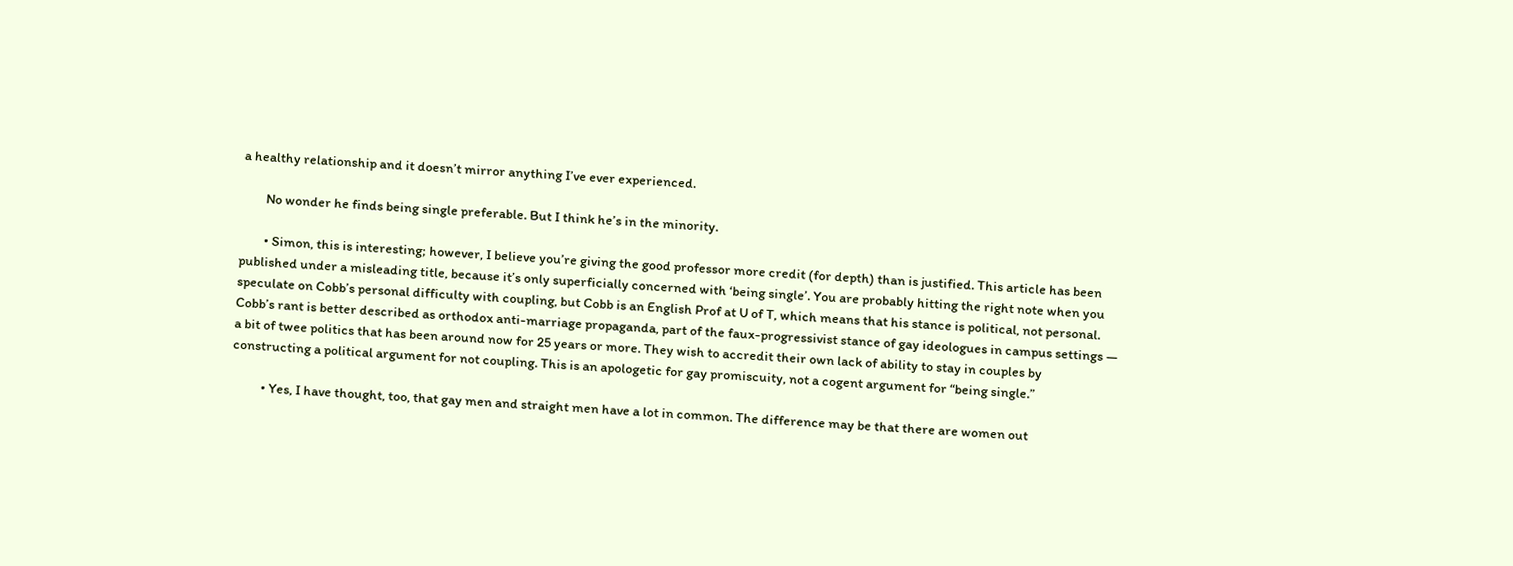a healthy relationship and it doesn’t mirror anything I’ve ever experienced.

        No wonder he finds being single preferable. But I think he’s in the minority.

        • Simon, this is interesting; however, I believe you’re giving the good professor more credit (for depth) than is justified. This article has been published under a misleading title, because it’s only superficially concerned with ‘being single’. You are probably hitting the right note when you speculate on Cobb’s personal difficulty with coupling, but Cobb is an English Prof at U of T, which means that his stance is political, not personal. Cobb’s rant is better described as orthodox anti-marriage propaganda, part of the faux-progressivist stance of gay ideologues in campus settings — a bit of twee politics that has been around now for 25 years or more. They wish to accredit their own lack of ability to stay in couples by constructing a political argument for not coupling. This is an apologetic for gay promiscuity, not a cogent argument for “being single.”

          • Yes, I have thought, too, that gay men and straight men have a lot in common. The difference may be that there are women out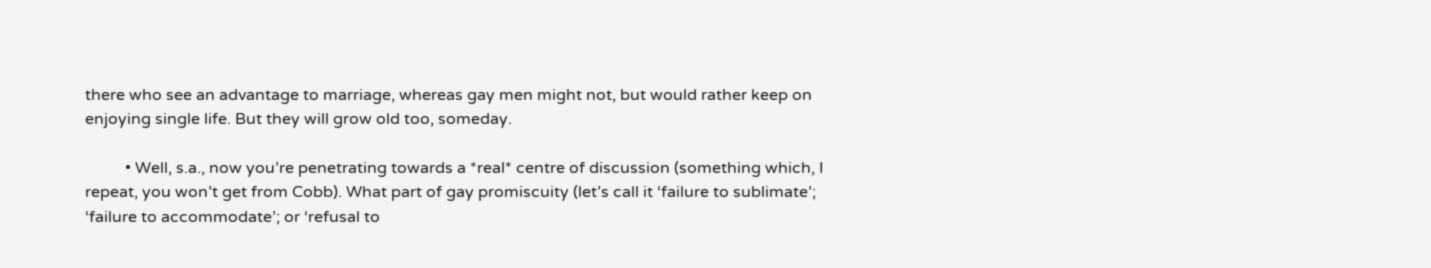there who see an advantage to marriage, whereas gay men might not, but would rather keep on enjoying single life. But they will grow old too, someday.

          • Well, s.a., now you’re penetrating towards a *real* centre of discussion (something which, I repeat, you won’t get from Cobb). What part of gay promiscuity (let’s call it ‘failure to sublimate’; ‘failure to accommodate’; or ‘refusal to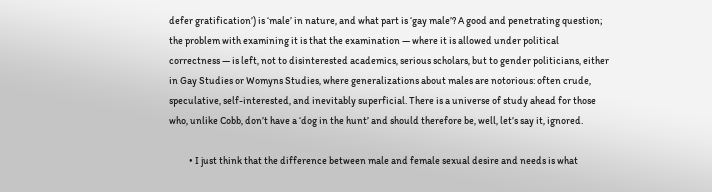defer gratification’) is ‘male’ in nature, and what part is ‘gay male’? A good and penetrating question; the problem with examining it is that the examination — where it is allowed under political correctness — is left, not to disinterested academics, serious scholars, but to gender politicians, either in Gay Studies or Womyns Studies, where generalizations about males are notorious: often crude, speculative, self-interested, and inevitably superficial. There is a universe of study ahead for those who, unlike Cobb, don’t have a ‘dog in the hunt’ and should therefore be, well, let’s say it, ignored.

          • I just think that the difference between male and female sexual desire and needs is what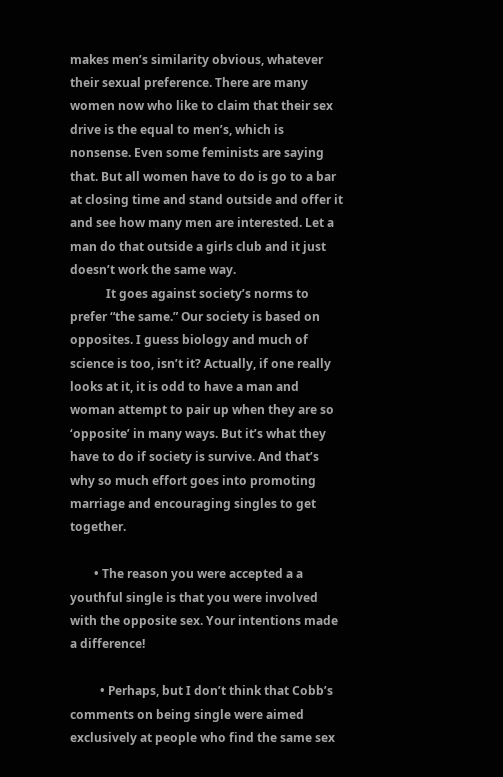makes men’s similarity obvious, whatever their sexual preference. There are many women now who like to claim that their sex drive is the equal to men’s, which is nonsense. Even some feminists are saying that. But all women have to do is go to a bar at closing time and stand outside and offer it and see how many men are interested. Let a man do that outside a girls club and it just doesn’t work the same way.
            It goes against society’s norms to prefer “the same.” Our society is based on opposites. I guess biology and much of science is too, isn’t it? Actually, if one really looks at it, it is odd to have a man and woman attempt to pair up when they are so ‘opposite’ in many ways. But it’s what they have to do if society is survive. And that’s why so much effort goes into promoting marriage and encouraging singles to get together.

        • The reason you were accepted a a youthful single is that you were involved with the opposite sex. Your intentions made a difference!

          • Perhaps, but I don’t think that Cobb’s comments on being single were aimed exclusively at people who find the same sex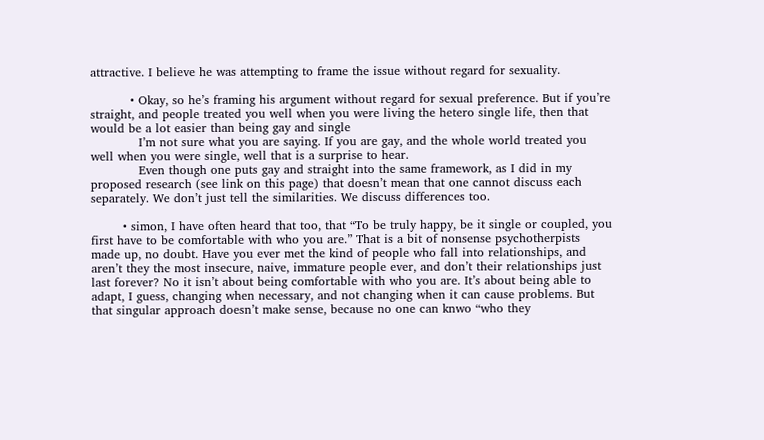attractive. I believe he was attempting to frame the issue without regard for sexuality.

          • Okay, so he’s framing his argument without regard for sexual preference. But if you’re straight, and people treated you well when you were living the hetero single life, then that would be a lot easier than being gay and single
            I’m not sure what you are saying. If you are gay, and the whole world treated you well when you were single, well that is a surprise to hear.
            Even though one puts gay and straight into the same framework, as I did in my proposed research (see link on this page) that doesn’t mean that one cannot discuss each separately. We don’t just tell the similarities. We discuss differences too.

        • simon, I have often heard that too, that “To be truly happy, be it single or coupled, you first have to be comfortable with who you are.” That is a bit of nonsense psychotherpists made up, no doubt. Have you ever met the kind of people who fall into relationships, and aren’t they the most insecure, naive, immature people ever, and don’t their relationships just last forever? No it isn’t about being comfortable with who you are. It’s about being able to adapt, I guess, changing when necessary, and not changing when it can cause problems. But that singular approach doesn’t make sense, because no one can knwo “who they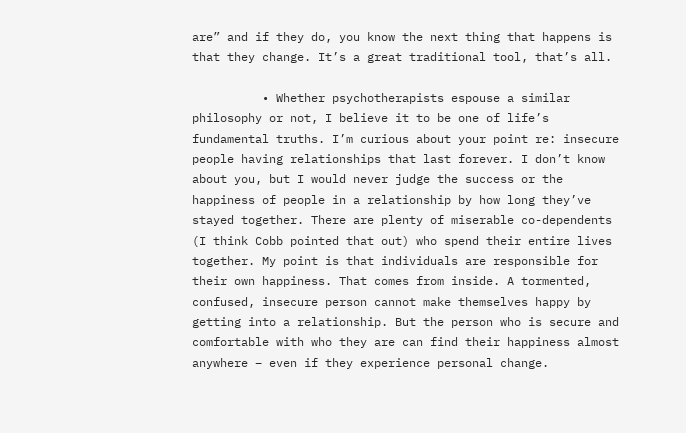are” and if they do, you know the next thing that happens is that they change. It’s a great traditional tool, that’s all.

          • Whether psychotherapists espouse a similar philosophy or not, I believe it to be one of life’s fundamental truths. I’m curious about your point re: insecure people having relationships that last forever. I don’t know about you, but I would never judge the success or the happiness of people in a relationship by how long they’ve stayed together. There are plenty of miserable co-dependents (I think Cobb pointed that out) who spend their entire lives together. My point is that individuals are responsible for their own happiness. That comes from inside. A tormented, confused, insecure person cannot make themselves happy by getting into a relationship. But the person who is secure and comfortable with who they are can find their happiness almost anywhere – even if they experience personal change.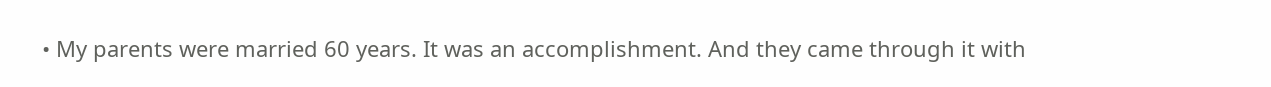• My parents were married 60 years. It was an accomplishment. And they came through it with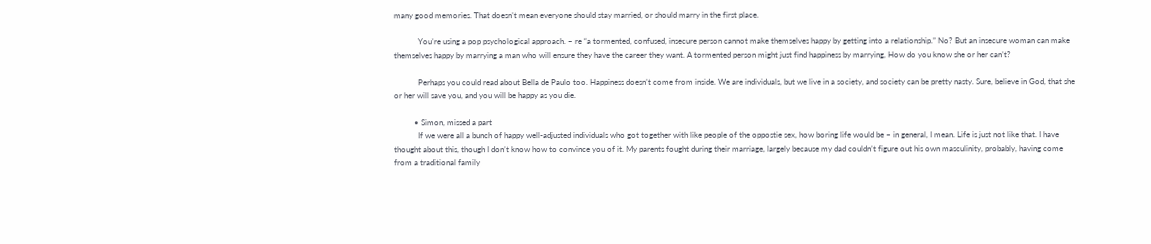many good memories. That doesn’t mean everyone should stay married, or should marry in the first place.

            You’re using a pop psychological approach. – re “a tormented, confused, insecure person cannot make themselves happy by getting into a relationship.” No? But an insecure woman can make themselves happy by marrying a man who will ensure they have the career they want. A tormented person might just find happiness by marrying, How do you know she or her can’t?

            Perhaps you could read about Bella de Paulo too. Happiness doesn’t come from inside. We are individuals, but we live in a society, and society can be pretty nasty. Sure, believe in God, that she or her will save you, and you will be happy as you die.

          • Simon, missed a part
            If we were all a bunch of happy well-adjusted individuals who got together with like people of the oppostie sex, how boring life would be – in general, I mean. Life is just not like that. I have thought about this, though I don’t know how to convince you of it. My parents fought during their marriage, largely because my dad couldn’t figure out his own masculinity, probably, having come from a traditional family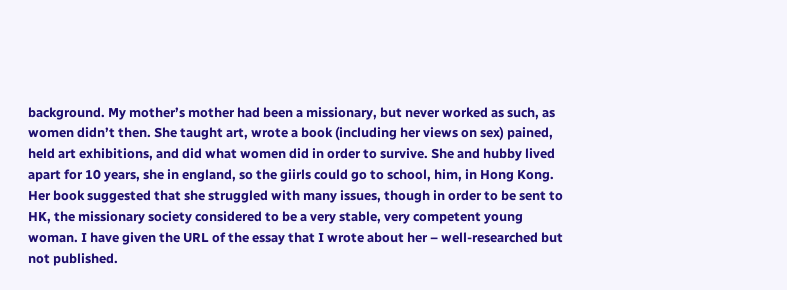background. My mother’s mother had been a missionary, but never worked as such, as women didn’t then. She taught art, wrote a book (including her views on sex) pained, held art exhibitions, and did what women did in order to survive. She and hubby lived apart for 10 years, she in england, so the giirls could go to school, him, in Hong Kong. Her book suggested that she struggled with many issues, though in order to be sent to HK, the missionary society considered to be a very stable, very competent young woman. I have given the URL of the essay that I wrote about her – well-researched but not published.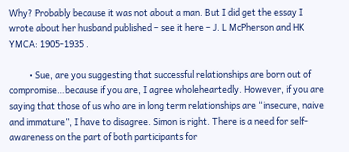Why? Probably because it was not about a man. But I did get the essay I wrote about her husband published – see it here – J. L McPherson and HK YMCA: 1905-1935 .

          • Sue, are you suggesting that successful relationships are born out of compromise…because if you are, I agree wholeheartedly. However, if you are saying that those of us who are in long term relationships are “insecure, naive and immature”, I have to disagree. Simon is right. There is a need for self-awareness on the part of both participants for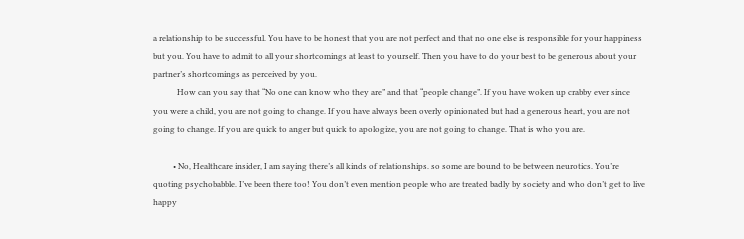a relationship to be successful. You have to be honest that you are not perfect and that no one else is responsible for your happiness but you. You have to admit to all your shortcomings at least to yourself. Then you have to do your best to be generous about your partner’s shortcomings as perceived by you.
            How can you say that “No one can know who they are” and that “people change”. If you have woken up crabby ever since you were a child, you are not going to change. If you have always been overly opinionated but had a generous heart, you are not going to change. If you are quick to anger but quick to apologize, you are not going to change. That is who you are.

          • No, Healthcare insider, I am saying there’s all kinds of relationships. so some are bound to be between neurotics. You’re quoting psychobabble. I’ve been there too! You don’t even mention people who are treated badly by society and who don’t get to live happy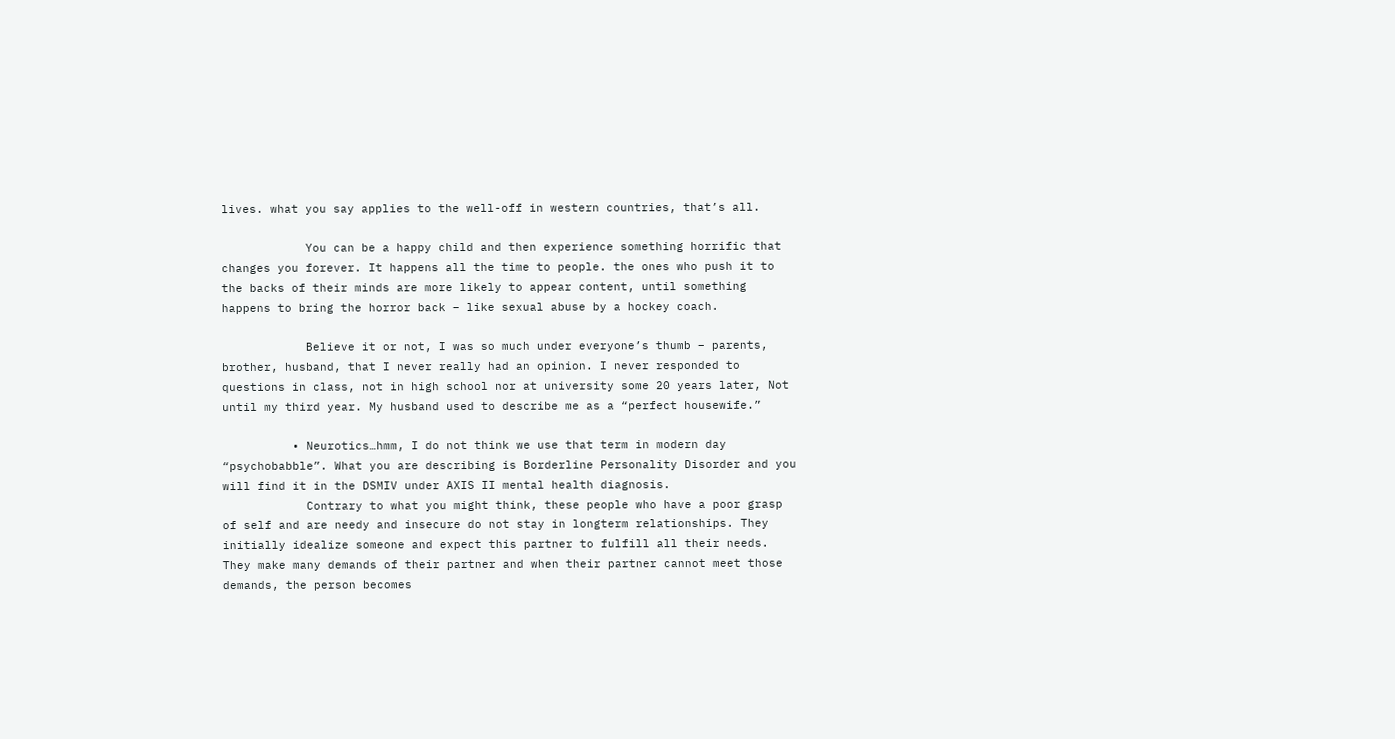lives. what you say applies to the well-off in western countries, that’s all.

            You can be a happy child and then experience something horrific that changes you forever. It happens all the time to people. the ones who push it to the backs of their minds are more likely to appear content, until something happens to bring the horror back – like sexual abuse by a hockey coach.

            Believe it or not, I was so much under everyone’s thumb – parents, brother, husband, that I never really had an opinion. I never responded to questions in class, not in high school nor at university some 20 years later, Not until my third year. My husband used to describe me as a “perfect housewife.”

          • Neurotics…hmm, I do not think we use that term in modern day “psychobabble”. What you are describing is Borderline Personality Disorder and you will find it in the DSMIV under AXIS II mental health diagnosis.
            Contrary to what you might think, these people who have a poor grasp of self and are needy and insecure do not stay in longterm relationships. They initially idealize someone and expect this partner to fulfill all their needs. They make many demands of their partner and when their partner cannot meet those demands, the person becomes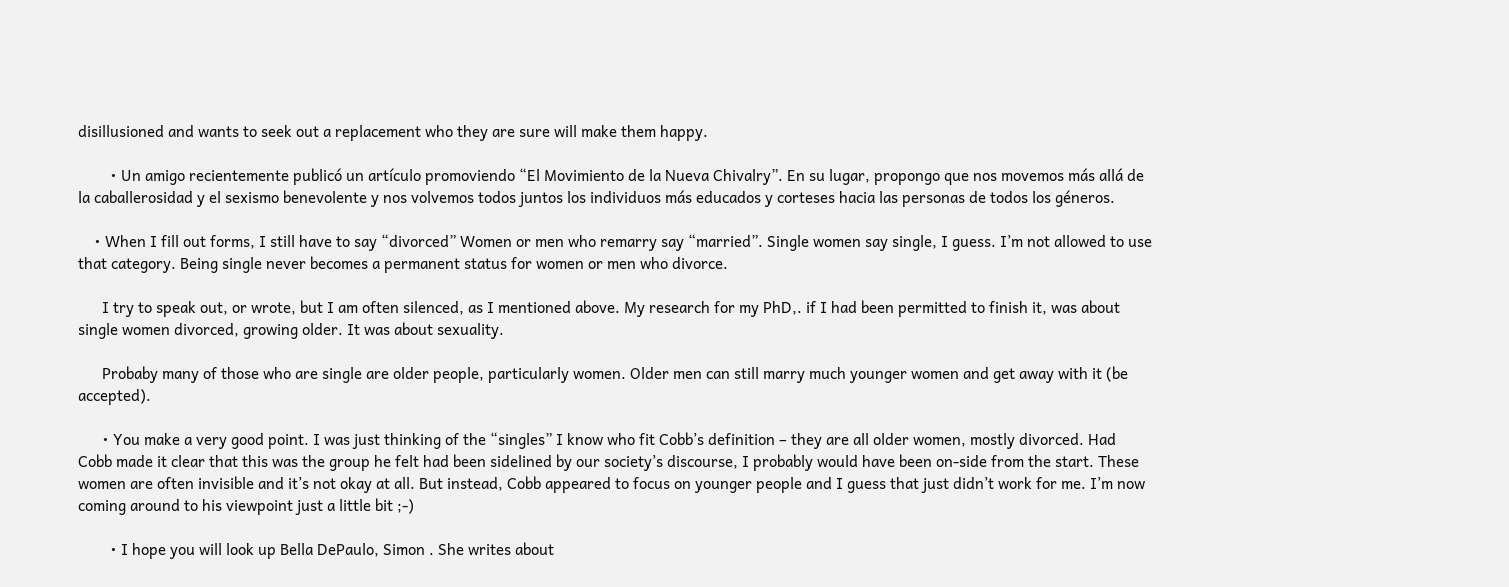disillusioned and wants to seek out a replacement who they are sure will make them happy.

        • Un amigo recientemente publicó un artículo promoviendo “El Movimiento de la Nueva Chivalry”. En su lugar, propongo que nos movemos más allá de la caballerosidad y el sexismo benevolente y nos volvemos todos juntos los individuos más educados y corteses hacia las personas de todos los géneros.

    • When I fill out forms, I still have to say “divorced” Women or men who remarry say “married”. Single women say single, I guess. I’m not allowed to use that category. Being single never becomes a permanent status for women or men who divorce.

      I try to speak out, or wrote, but I am often silenced, as I mentioned above. My research for my PhD,. if I had been permitted to finish it, was about single women divorced, growing older. It was about sexuality.

      Probaby many of those who are single are older people, particularly women. Older men can still marry much younger women and get away with it (be accepted).

      • You make a very good point. I was just thinking of the “singles” I know who fit Cobb’s definition – they are all older women, mostly divorced. Had Cobb made it clear that this was the group he felt had been sidelined by our society’s discourse, I probably would have been on-side from the start. These women are often invisible and it’s not okay at all. But instead, Cobb appeared to focus on younger people and I guess that just didn’t work for me. I’m now coming around to his viewpoint just a little bit ;-)

        • I hope you will look up Bella DePaulo, Simon . She writes about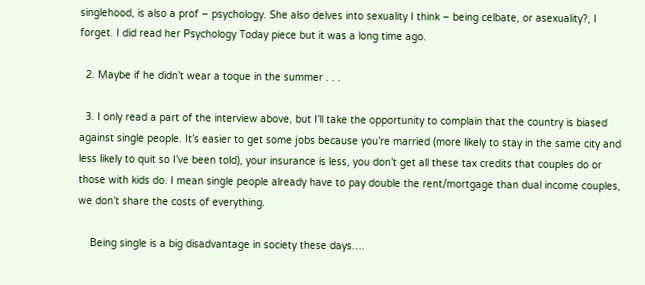singlehood, is also a prof – psychology. She also delves into sexuality I think – being celbate, or asexuality?, I forget. I did read her Psychology Today piece but it was a long time ago.

  2. Maybe if he didn’t wear a toque in the summer . . .

  3. I only read a part of the interview above, but I’ll take the opportunity to complain that the country is biased against single people. It’s easier to get some jobs because you’re married (more likely to stay in the same city and less likely to quit so I’ve been told), your insurance is less, you don’t get all these tax credits that couples do or those with kids do. I mean single people already have to pay double the rent/mortgage than dual income couples, we don’t share the costs of everything.

    Being single is a big disadvantage in society these days….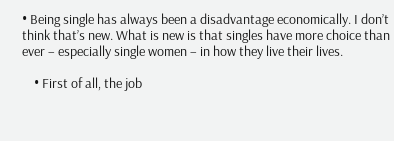• Being single has always been a disadvantage economically. I don’t think that’s new. What is new is that singles have more choice than ever – especially single women – in how they live their lives.

    • First of all, the job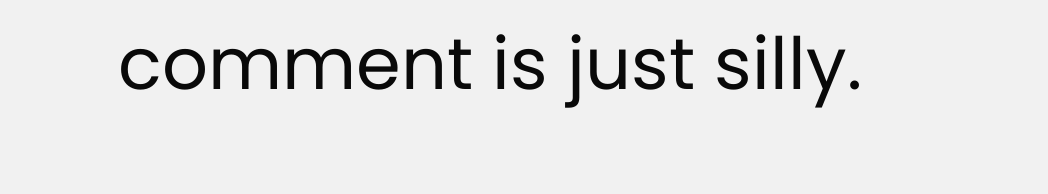comment is just silly.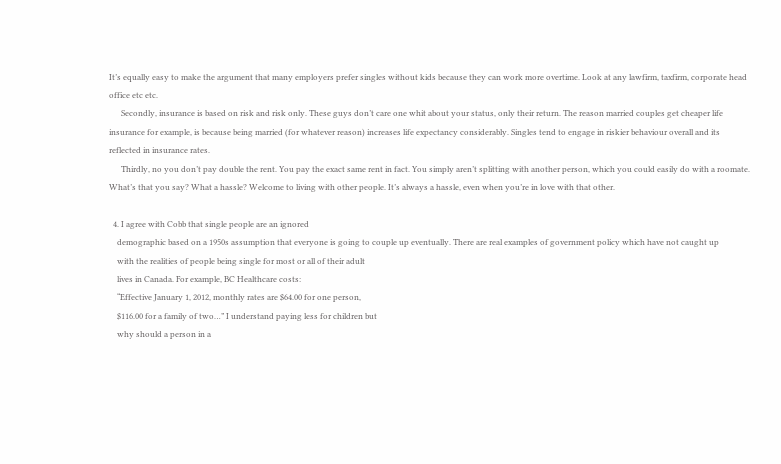It’s equally easy to make the argument that many employers prefer singles without kids because they can work more overtime. Look at any lawfirm, taxfirm, corporate head office etc etc.
      Secondly, insurance is based on risk and risk only. These guys don’t care one whit about your status, only their return. The reason married couples get cheaper life insurance for example, is because being married (for whatever reason) increases life expectancy considerably. Singles tend to engage in riskier behaviour overall and its reflected in insurance rates.
      Thirdly, no you don’t pay double the rent. You pay the exact same rent in fact. You simply aren’t splitting with another person, which you could easily do with a roomate. What’s that you say? What a hassle? Welcome to living with other people. It’s always a hassle, even when you’re in love with that other.

  4. I agree with Cobb that single people are an ignored
    demographic based on a 1950s assumption that everyone is going to couple up eventually. There are real examples of government policy which have not caught up
    with the realities of people being single for most or all of their adult
    lives in Canada. For example, BC Healthcare costs:
    “Effective January 1, 2012, monthly rates are $64.00 for one person,
    $116.00 for a family of two…” I understand paying less for children but
    why should a person in a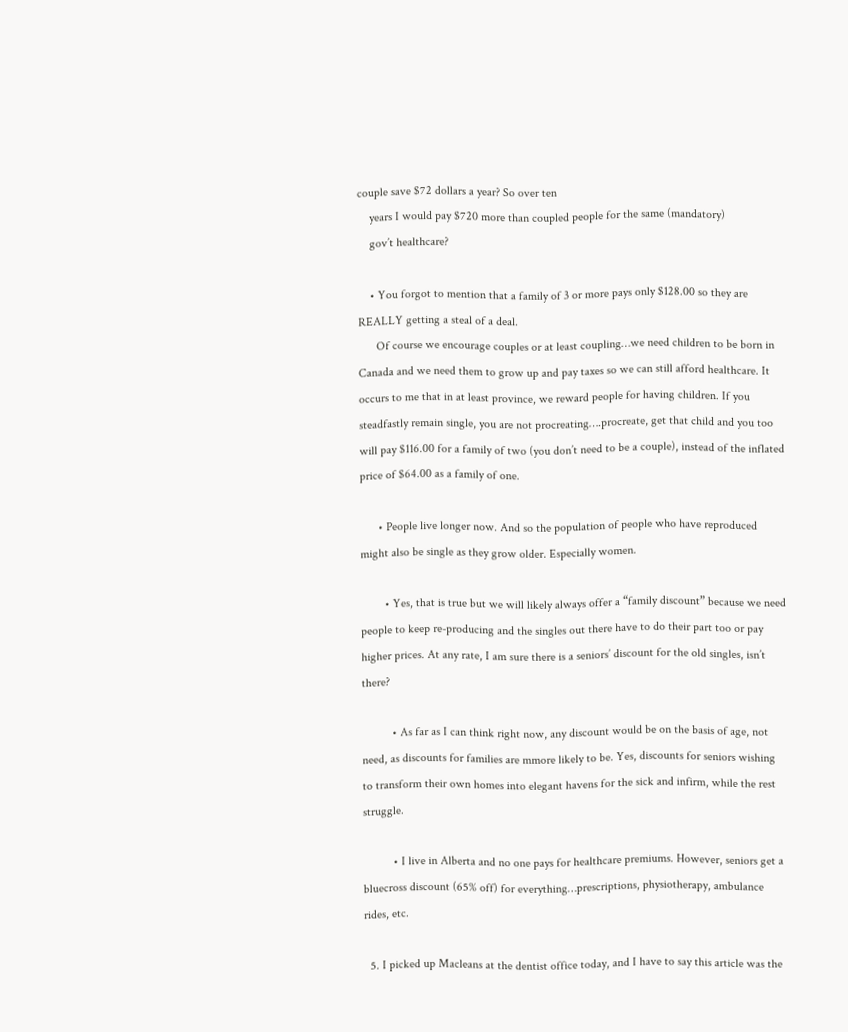couple save $72 dollars a year? So over ten
    years I would pay $720 more than coupled people for the same (mandatory)
    gov’t healthcare?

    • You forgot to mention that a family of 3 or more pays only $128.00 so they are REALLY getting a steal of a deal.
      Of course we encourage couples or at least coupling…we need children to be born in Canada and we need them to grow up and pay taxes so we can still afford healthcare. It occurs to me that in at least province, we reward people for having children. If you steadfastly remain single, you are not procreating….procreate, get that child and you too will pay $116.00 for a family of two (you don’t need to be a couple), instead of the inflated price of $64.00 as a family of one.

      • People live longer now. And so the population of people who have reproduced might also be single as they grow older. Especially women.

        • Yes, that is true but we will likely always offer a “family discount” because we need people to keep re-producing and the singles out there have to do their part too or pay higher prices. At any rate, I am sure there is a seniors’ discount for the old singles, isn’t there?

          • As far as I can think right now, any discount would be on the basis of age, not need, as discounts for families are mmore likely to be. Yes, discounts for seniors wishing to transform their own homes into elegant havens for the sick and infirm, while the rest struggle.

          • I live in Alberta and no one pays for healthcare premiums. However, seniors get a bluecross discount (65% off) for everything…prescriptions, physiotherapy, ambulance rides, etc.

  5. I picked up Macleans at the dentist office today, and I have to say this article was the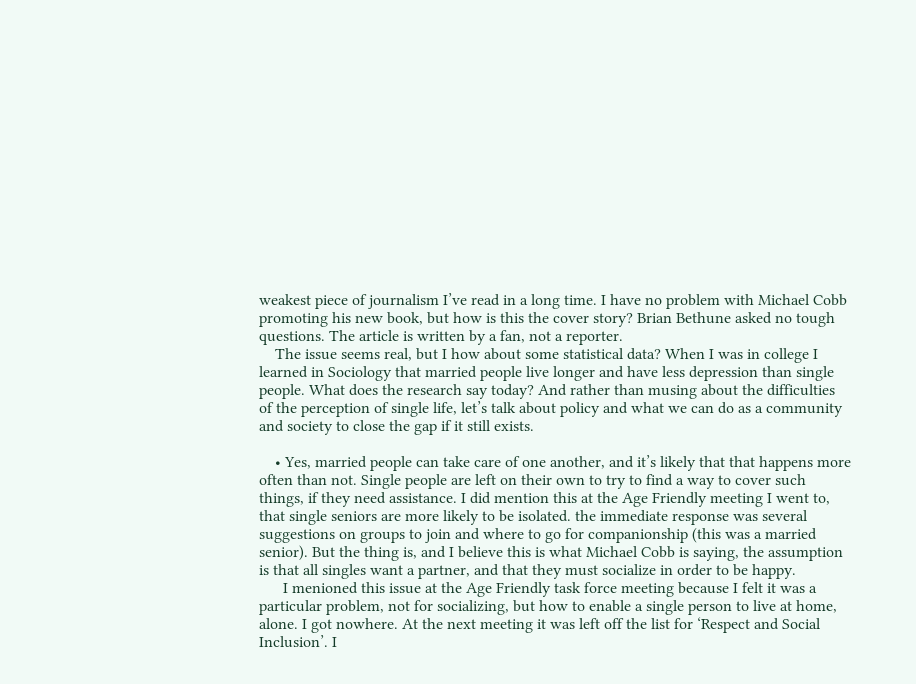weakest piece of journalism I’ve read in a long time. I have no problem with Michael Cobb promoting his new book, but how is this the cover story? Brian Bethune asked no tough questions. The article is written by a fan, not a reporter.
    The issue seems real, but I how about some statistical data? When I was in college I learned in Sociology that married people live longer and have less depression than single people. What does the research say today? And rather than musing about the difficulties of the perception of single life, let’s talk about policy and what we can do as a community and society to close the gap if it still exists.

    • Yes, married people can take care of one another, and it’s likely that that happens more often than not. Single people are left on their own to try to find a way to cover such things, if they need assistance. I did mention this at the Age Friendly meeting I went to, that single seniors are more likely to be isolated. the immediate response was several suggestions on groups to join and where to go for companionship (this was a married senior). But the thing is, and I believe this is what Michael Cobb is saying, the assumption is that all singles want a partner, and that they must socialize in order to be happy.
      I menioned this issue at the Age Friendly task force meeting because I felt it was a particular problem, not for socializing, but how to enable a single person to live at home, alone. I got nowhere. At the next meeting it was left off the list for ‘Respect and Social Inclusion’. I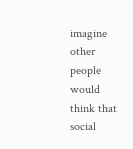imagine other people would think that social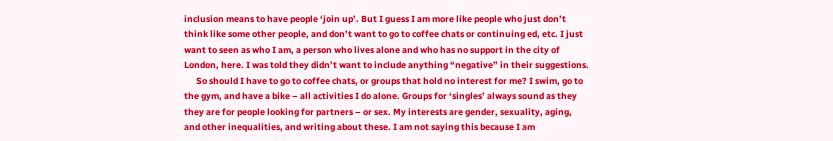inclusion means to have people ‘join up’. But I guess I am more like people who just don’t think like some other people, and don’t want to go to coffee chats or continuing ed, etc. I just want to seen as who I am, a person who lives alone and who has no support in the city of London, here. I was told they didn’t want to include anything “negative” in their suggestions.
      So should I have to go to coffee chats, or groups that hold no interest for me? I swim, go to the gym, and have a bike – all activities I do alone. Groups for ‘singles’ always sound as they they are for people looking for partners – or sex. My interests are gender, sexuality, aging, and other inequalities, and writing about these. I am not saying this because I am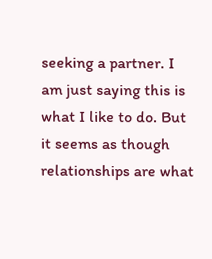seeking a partner. I am just saying this is what I like to do. But it seems as though relationships are what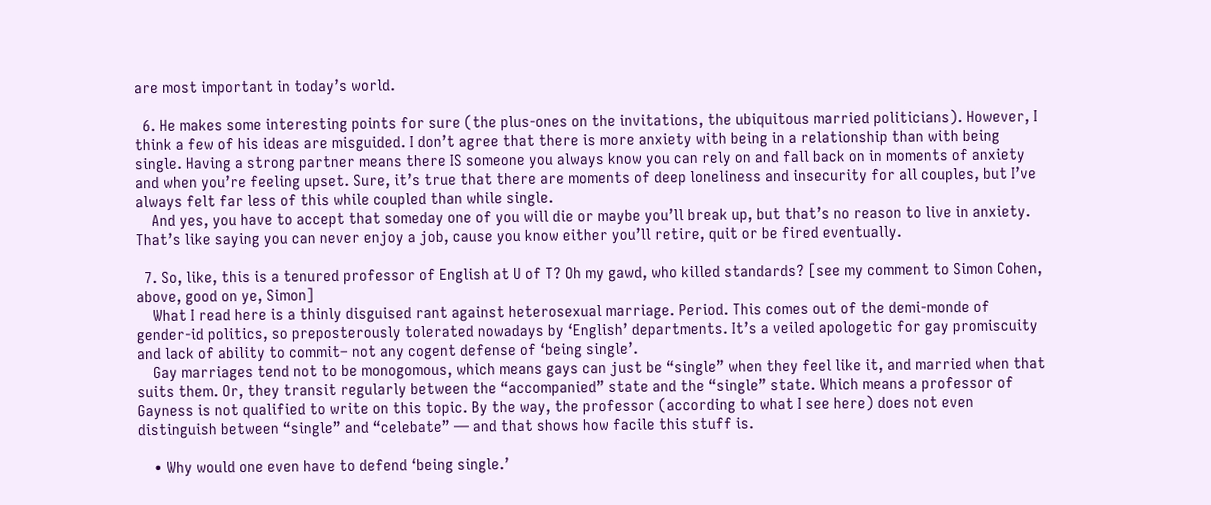are most important in today’s world.

  6. He makes some interesting points for sure (the plus-ones on the invitations, the ubiquitous married politicians). However, I think a few of his ideas are misguided. I don’t agree that there is more anxiety with being in a relationship than with being single. Having a strong partner means there IS someone you always know you can rely on and fall back on in moments of anxiety and when you’re feeling upset. Sure, it’s true that there are moments of deep loneliness and insecurity for all couples, but I’ve always felt far less of this while coupled than while single.
    And yes, you have to accept that someday one of you will die or maybe you’ll break up, but that’s no reason to live in anxiety. That’s like saying you can never enjoy a job, cause you know either you’ll retire, quit or be fired eventually.

  7. So, like, this is a tenured professor of English at U of T? Oh my gawd, who killed standards? [see my comment to Simon Cohen, above, good on ye, Simon]
    What I read here is a thinly disguised rant against heterosexual marriage. Period. This comes out of the demi-monde of gender-id politics, so preposterously tolerated nowadays by ‘English’ departments. It’s a veiled apologetic for gay promiscuity and lack of ability to commit– not any cogent defense of ‘being single’.
    Gay marriages tend not to be monogomous, which means gays can just be “single” when they feel like it, and married when that suits them. Or, they transit regularly between the “accompanied” state and the “single” state. Which means a professor of Gayness is not qualified to write on this topic. By the way, the professor (according to what I see here) does not even distinguish between “single” and “celebate” — and that shows how facile this stuff is.

    • Why would one even have to defend ‘being single.’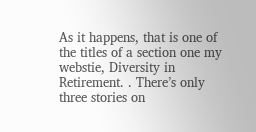As it happens, that is one of the titles of a section one my webstie, Diversity in Retirement. . There’s only three stories on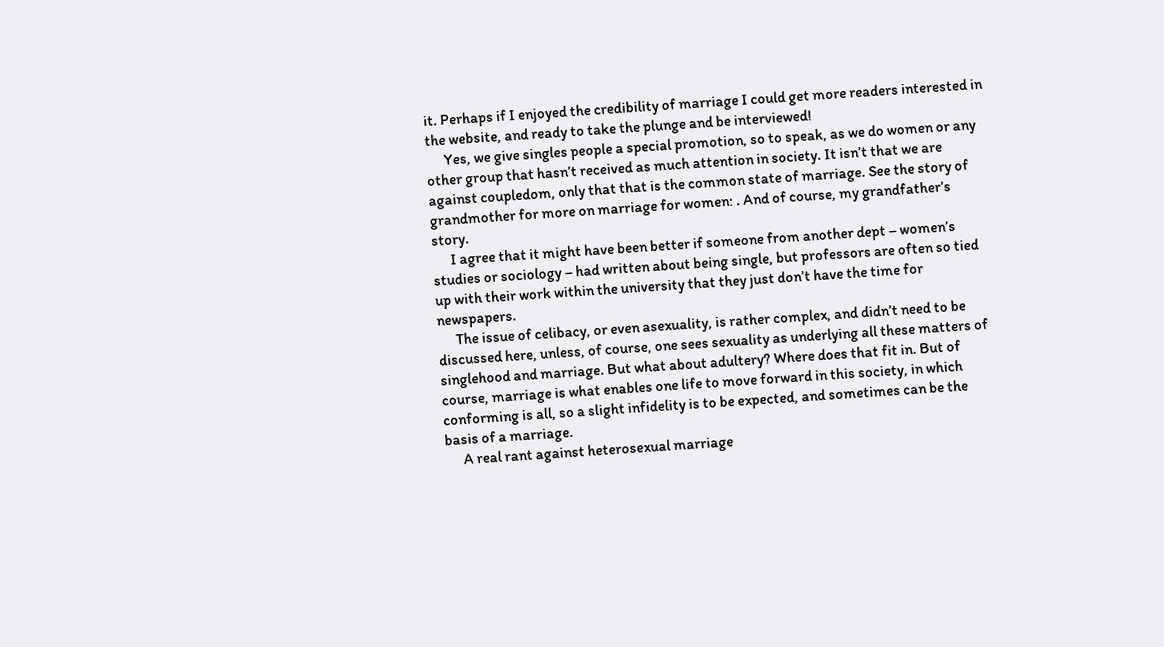it. Perhaps if I enjoyed the credibility of marriage I could get more readers interested in the website, and ready to take the plunge and be interviewed!
      Yes, we give singles people a special promotion, so to speak, as we do women or any other group that hasn’t received as much attention in society. It isn’t that we are against coupledom, only that that is the common state of marriage. See the story of grandmother for more on marriage for women: . And of course, my grandfather’s story.
      I agree that it might have been better if someone from another dept – women’s studies or sociology – had written about being single, but professors are often so tied up with their work within the university that they just don’t have the time for newspapers.
      The issue of celibacy, or even asexuality, is rather complex, and didn’t need to be discussed here, unless, of course, one sees sexuality as underlying all these matters of singlehood and marriage. But what about adultery? Where does that fit in. But of course, marriage is what enables one life to move forward in this society, in which conforming is all, so a slight infidelity is to be expected, and sometimes can be the basis of a marriage.
      A real rant against heterosexual marriage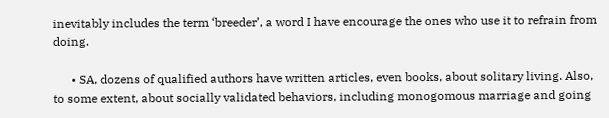inevitably includes the term ‘breeder’, a word I have encourage the ones who use it to refrain from doing.

      • SA, dozens of qualified authors have written articles, even books, about solitary living. Also, to some extent, about socially validated behaviors, including monogomous marriage and going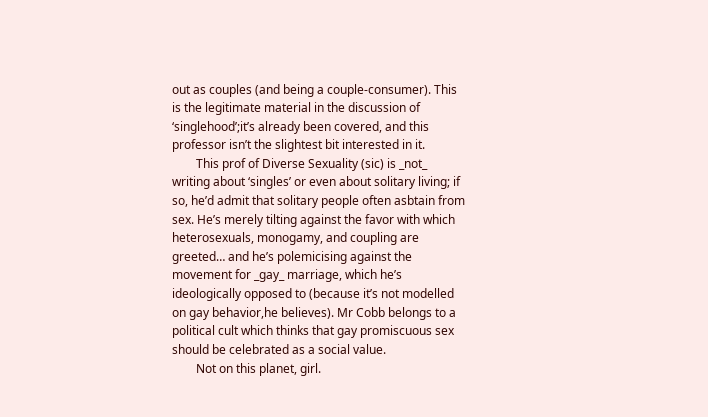out as couples (and being a couple-consumer). This is the legitimate material in the discussion of ‘singlehood’;it’s already been covered, and this professor isn’t the slightest bit interested in it.
        This prof of Diverse Sexuality (sic) is _not_ writing about ‘singles’ or even about solitary living; if so, he’d admit that solitary people often asbtain from sex. He’s merely tilting against the favor with which heterosexuals, monogamy, and coupling are greeted… and he’s polemicising against the movement for _gay_ marriage, which he’s ideologically opposed to (because it’s not modelled on gay behavior,he believes). Mr Cobb belongs to a political cult which thinks that gay promiscuous sex should be celebrated as a social value.
        Not on this planet, girl.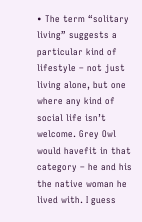• The term “solitary living” suggests a particular kind of lifestyle – not just living alone, but one where any kind of social life isn’t welcome. Grey Owl would havefit in that category – he and his the native woman he lived with. I guess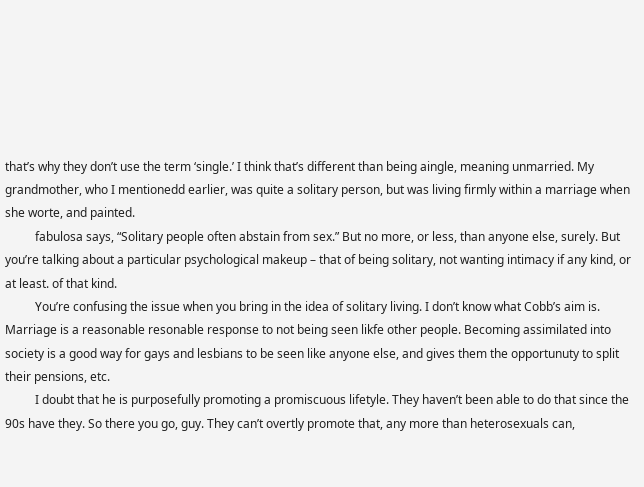that’s why they don’t use the term ‘single.’ I think that’s different than being aingle, meaning unmarried. My grandmother, who I mentionedd earlier, was quite a solitary person, but was living firmly within a marriage when she worte, and painted.
          fabulosa says, “Solitary people often abstain from sex.” But no more, or less, than anyone else, surely. But you’re talking about a particular psychological makeup – that of being solitary, not wanting intimacy if any kind, or at least. of that kind.
          You’re confusing the issue when you bring in the idea of solitary living. I don’t know what Cobb’s aim is. Marriage is a reasonable resonable response to not being seen likfe other people. Becoming assimilated into society is a good way for gays and lesbians to be seen like anyone else, and gives them the opportunuty to split their pensions, etc.
          I doubt that he is purposefully promoting a promiscuous lifetyle. They haven’t been able to do that since the 90s have they. So there you go, guy. They can’t overtly promote that, any more than heterosexuals can,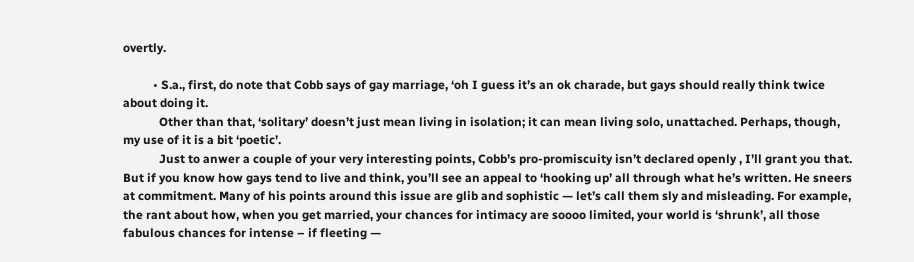overtly.

          • S.a., first, do note that Cobb says of gay marriage, ‘oh I guess it’s an ok charade, but gays should really think twice about doing it.
            Other than that, ‘solitary’ doesn’t just mean living in isolation; it can mean living solo, unattached. Perhaps, though, my use of it is a bit ‘poetic’.
            Just to anwer a couple of your very interesting points, Cobb’s pro-promiscuity isn’t declared openly , I’ll grant you that. But if you know how gays tend to live and think, you’ll see an appeal to ‘hooking up’ all through what he’s written. He sneers at commitment. Many of his points around this issue are glib and sophistic — let’s call them sly and misleading. For example, the rant about how, when you get married, your chances for intimacy are soooo limited, your world is ‘shrunk’, all those fabulous chances for intense – if fleeting —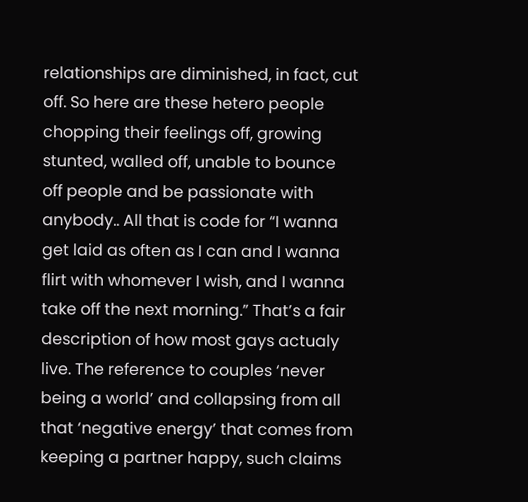relationships are diminished, in fact, cut off. So here are these hetero people chopping their feelings off, growing stunted, walled off, unable to bounce off people and be passionate with anybody.. All that is code for “I wanna get laid as often as I can and I wanna flirt with whomever I wish, and I wanna take off the next morning.” That’s a fair description of how most gays actualy live. The reference to couples ‘never being a world’ and collapsing from all that ‘negative energy’ that comes from keeping a partner happy, such claims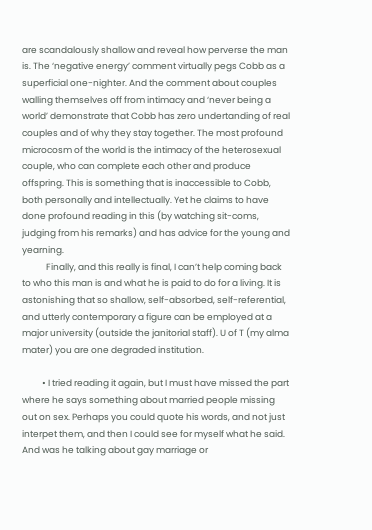are scandalously shallow and reveal how perverse the man is. The ‘negative energy’ comment virtually pegs Cobb as a superficial one-nighter. And the comment about couples walling themselves off from intimacy and ‘never being a world’ demonstrate that Cobb has zero undertanding of real couples and of why they stay together. The most profound microcosm of the world is the intimacy of the heterosexual couple, who can complete each other and produce offspring. This is something that is inaccessible to Cobb, both personally and intellectually. Yet he claims to have done profound reading in this (by watching sit-coms, judging from his remarks) and has advice for the young and yearning.
            Finally, and this really is final, I can’t help coming back to who this man is and what he is paid to do for a living. It is astonishing that so shallow, self-absorbed, self-referential, and utterly contemporary a figure can be employed at a major university (outside the janitorial staff). U of T (my alma mater) you are one degraded institution.

          • I tried reading it again, but I must have missed the part where he says something about married people missing out on sex. Perhaps you could quote his words, and not just interpet them, and then I could see for myself what he said. And was he talking about gay marriage or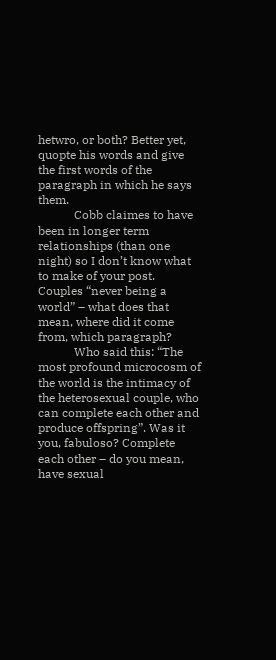hetwro, or both? Better yet, quopte his words and give the first words of the paragraph in which he says them.
            Cobb claimes to have been in longer term relationships (than one night) so I don’t know what to make of your post. Couples “never being a world” – what does that mean, where did it come from, which paragraph?
            Who said this: “The most profound microcosm of the world is the intimacy of the heterosexual couple, who can complete each other and produce offspring”. Was it you, fabuloso? Complete each other – do you mean, have sexual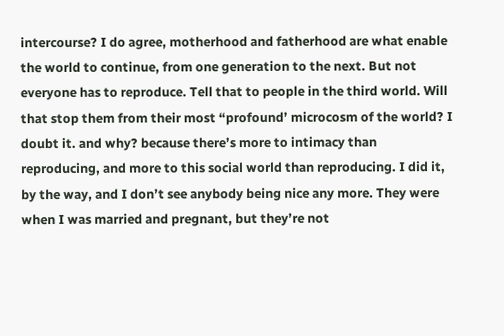intercourse? I do agree, motherhood and fatherhood are what enable the world to continue, from one generation to the next. But not everyone has to reproduce. Tell that to people in the third world. Will that stop them from their most “profound’ microcosm of the world? I doubt it. and why? because there’s more to intimacy than reproducing, and more to this social world than reproducing. I did it, by the way, and I don’t see anybody being nice any more. They were when I was married and pregnant, but they’re not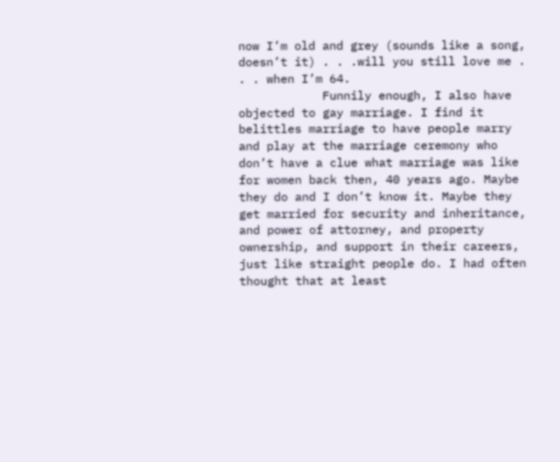now I’m old and grey (sounds like a song, doesn’t it) . . .will you still love me . . . when I’m 64.
            Funnily enough, I also have objected to gay marriage. I find it belittles marriage to have people marry and play at the marriage ceremony who don’t have a clue what marriage was like for women back then, 40 years ago. Maybe they do and I don’t know it. Maybe they get married for security and inheritance, and power of attorney, and property ownership, and support in their careers, just like straight people do. I had often thought that at least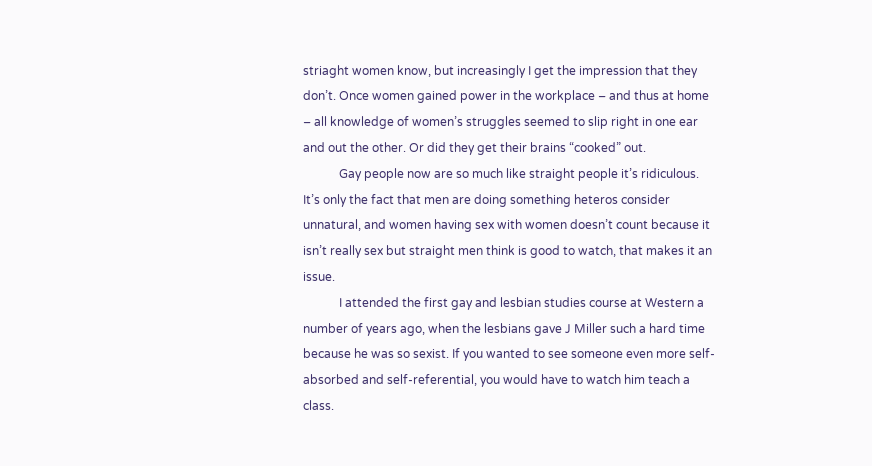striaght women know, but increasingly I get the impression that they don’t. Once women gained power in the workplace – and thus at home – all knowledge of women’s struggles seemed to slip right in one ear and out the other. Or did they get their brains “cooked” out.
            Gay people now are so much like straight people it’s ridiculous. It’s only the fact that men are doing something heteros consider unnatural, and women having sex with women doesn’t count because it isn’t really sex but straight men think is good to watch, that makes it an issue.
            I attended the first gay and lesbian studies course at Western a number of years ago, when the lesbians gave J Miller such a hard time because he was so sexist. If you wanted to see someone even more self-absorbed and self-referential, you would have to watch him teach a class.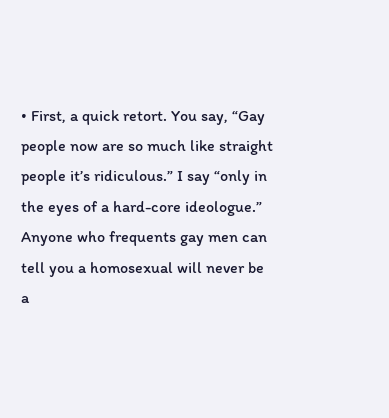• First, a quick retort. You say, “Gay people now are so much like straight people it’s ridiculous.” I say “only in the eyes of a hard-core ideologue.” Anyone who frequents gay men can tell you a homosexual will never be a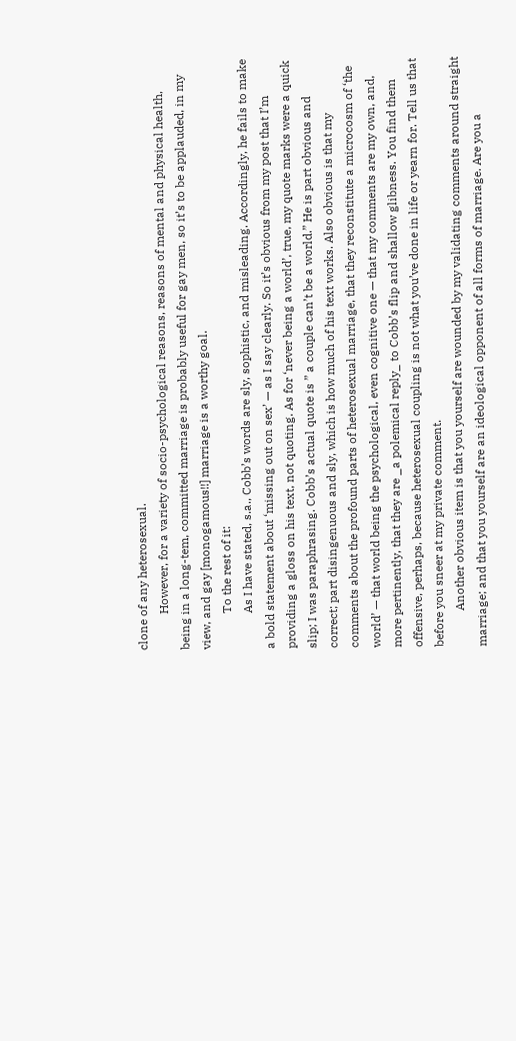clone of any heterosexual.
            However, for a variety of socio-psychological reasons, reasons of mental and physical health, being in a long-tem, committed marriage is probably useful for gay men, so it’s to be applauded, in my view, and gay [monogamous!!] marriage is a worthy goal.
            To the rest of it:
            As I have stated, s.a., Cobb’s words are sly, sophistic, and misleading. Accordingly, he fails to make a bold statement about ‘missing out on sex’ — as I say clearly. So it’s obvious from my post that I’m providing a gloss on his text, not quoting. As for ‘never being a world’, true, my quote marks were a quick slip; I was paraphrasing. Cobb’s actual quote is ” a couple can’t be a world.” He is part obvious and correct; part disingenuous and sly, which is how much of his text works. Also obvious is that my comments about the profound parts of heterosexual marriage, that they reconstitute a microcosm of ‘the world’ — that world being the psychological, even cognitive one — that my comments are my own, and, more pertinently, that they are _a polemical reply_ to Cobb’s flip and shallow glibness. You find them offensive, perhaps, because heterosexual coupling is not what you’ve done in life or yearn for. Tell us that before you sneer at my private comment.
            Another obvious item is that you yourself are wounded by my validating comments around straight marriage; and that you yourself are an ideological opponent of all forms of marriage. Are you a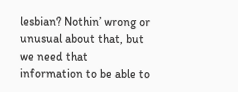lesbian? Nothin’ wrong or unusual about that, but we need that information to be able to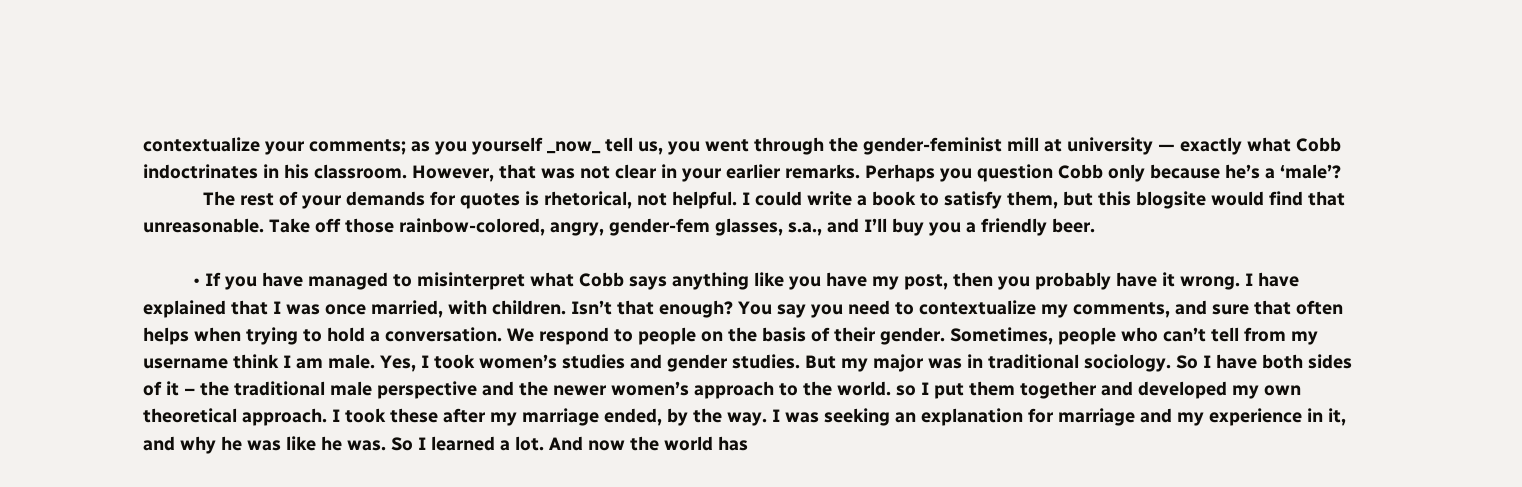contextualize your comments; as you yourself _now_ tell us, you went through the gender-feminist mill at university — exactly what Cobb indoctrinates in his classroom. However, that was not clear in your earlier remarks. Perhaps you question Cobb only because he’s a ‘male’?
            The rest of your demands for quotes is rhetorical, not helpful. I could write a book to satisfy them, but this blogsite would find that unreasonable. Take off those rainbow-colored, angry, gender-fem glasses, s.a., and I’ll buy you a friendly beer.

          • If you have managed to misinterpret what Cobb says anything like you have my post, then you probably have it wrong. I have explained that I was once married, with children. Isn’t that enough? You say you need to contextualize my comments, and sure that often helps when trying to hold a conversation. We respond to people on the basis of their gender. Sometimes, people who can’t tell from my username think I am male. Yes, I took women’s studies and gender studies. But my major was in traditional sociology. So I have both sides of it – the traditional male perspective and the newer women’s approach to the world. so I put them together and developed my own theoretical approach. I took these after my marriage ended, by the way. I was seeking an explanation for marriage and my experience in it, and why he was like he was. So I learned a lot. And now the world has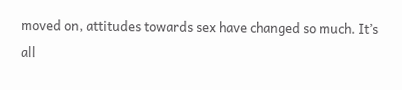moved on, attitudes towards sex have changed so much. It’s all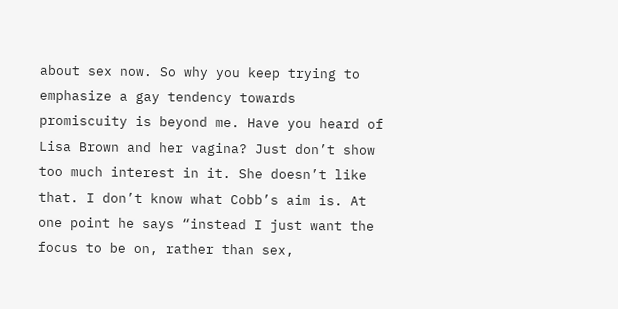about sex now. So why you keep trying to emphasize a gay tendency towards promiscuity is beyond me. Have you heard of Lisa Brown and her vagina? Just don’t show too much interest in it. She doesn’t like that. I don’t know what Cobb’s aim is. At one point he says “instead I just want the focus to be on, rather than sex,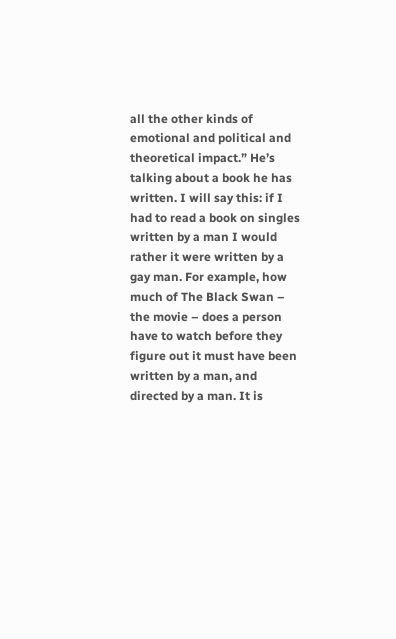all the other kinds of emotional and political and theoretical impact.” He’s talking about a book he has written. I will say this: if I had to read a book on singles written by a man I would rather it were written by a gay man. For example, how much of The Black Swan – the movie – does a person have to watch before they figure out it must have been written by a man, and directed by a man. It is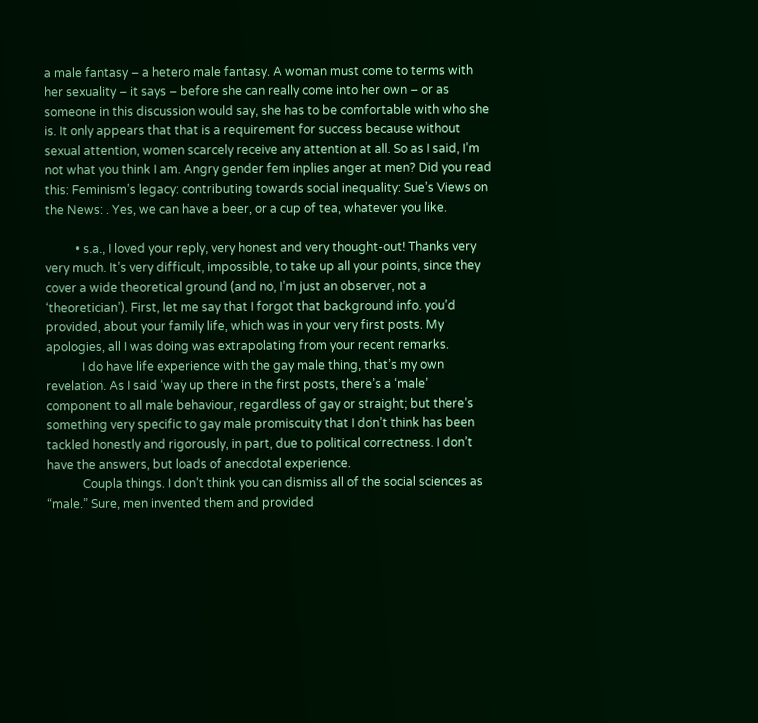a male fantasy – a hetero male fantasy. A woman must come to terms with her sexuality – it says – before she can really come into her own – or as someone in this discussion would say, she has to be comfortable with who she is. It only appears that that is a requirement for success because without sexual attention, women scarcely receive any attention at all. So as I said, I’m not what you think I am. Angry gender fem inplies anger at men? Did you read this: Feminism’s legacy: contributing towards social inequality: Sue’s Views on the News: . Yes, we can have a beer, or a cup of tea, whatever you like.

          • s.a., I loved your reply, very honest and very thought-out! Thanks very very much. It’s very difficult, impossible, to take up all your points, since they cover a wide theoretical ground (and no, I’m just an observer, not a ‘theoretician’). First, let me say that I forgot that background info. you’d provided, about your family life, which was in your very first posts. My apologies, all I was doing was extrapolating from your recent remarks.
            I do have life experience with the gay male thing, that’s my own revelation. As I said ‘way up there in the first posts, there’s a ‘male’ component to all male behaviour, regardless of gay or straight; but there’s something very specific to gay male promiscuity that I don’t think has been tackled honestly and rigorously, in part, due to political correctness. I don’t have the answers, but loads of anecdotal experience.
            Coupla things. I don’t think you can dismiss all of the social sciences as “male.” Sure, men invented them and provided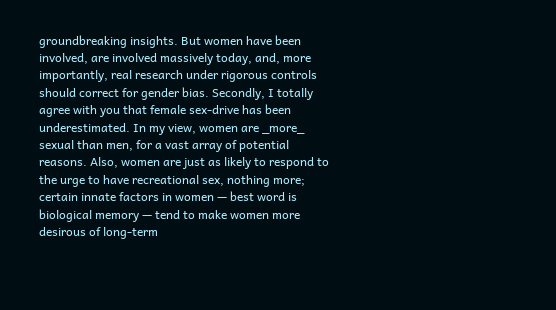groundbreaking insights. But women have been involved, are involved massively today, and, more importantly, real research under rigorous controls should correct for gender bias. Secondly, I totally agree with you that female sex-drive has been underestimated. In my view, women are _more_ sexual than men, for a vast array of potential reasons. Also, women are just as likely to respond to the urge to have recreational sex, nothing more; certain innate factors in women — best word is biological memory — tend to make women more desirous of long-term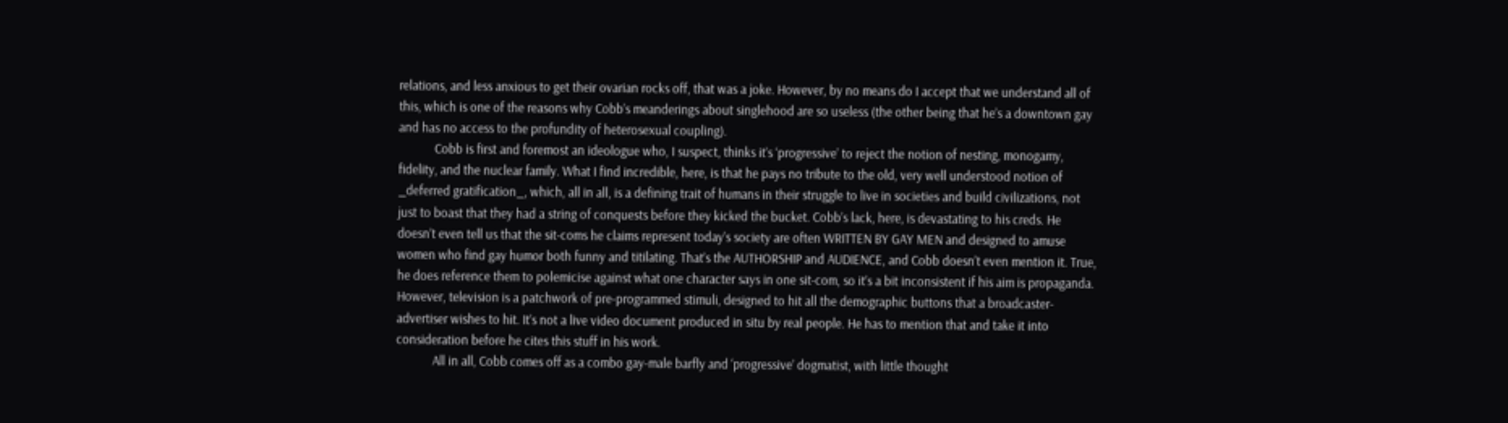relations, and less anxious to get their ovarian rocks off, that was a joke. However, by no means do I accept that we understand all of this, which is one of the reasons why Cobb’s meanderings about singlehood are so useless (the other being that he’s a downtown gay and has no access to the profundity of heterosexual coupling).
            Cobb is first and foremost an ideologue who, I suspect, thinks it’s ‘progressive’ to reject the notion of nesting, monogamy, fidelity, and the nuclear family. What I find incredible, here, is that he pays no tribute to the old, very well understood notion of _deferred gratification_, which, all in all, is a defining trait of humans in their struggle to live in societies and build civilizations, not just to boast that they had a string of conquests before they kicked the bucket. Cobb’s lack, here, is devastating to his creds. He doesn’t even tell us that the sit-coms he claims represent today’s society are often WRITTEN BY GAY MEN and designed to amuse women who find gay humor both funny and titilating. That’s the AUTHORSHIP and AUDIENCE, and Cobb doesn’t even mention it. True, he does reference them to polemicise against what one character says in one sit-com, so it’s a bit inconsistent if his aim is propaganda. However, television is a patchwork of pre-programmed stimuli, designed to hit all the demographic buttons that a broadcaster-advertiser wishes to hit. It’s not a live video document produced in situ by real people. He has to mention that and take it into consideration before he cites this stuff in his work.
            All in all, Cobb comes off as a combo gay-male barfly and ‘progressive’ dogmatist, with little thought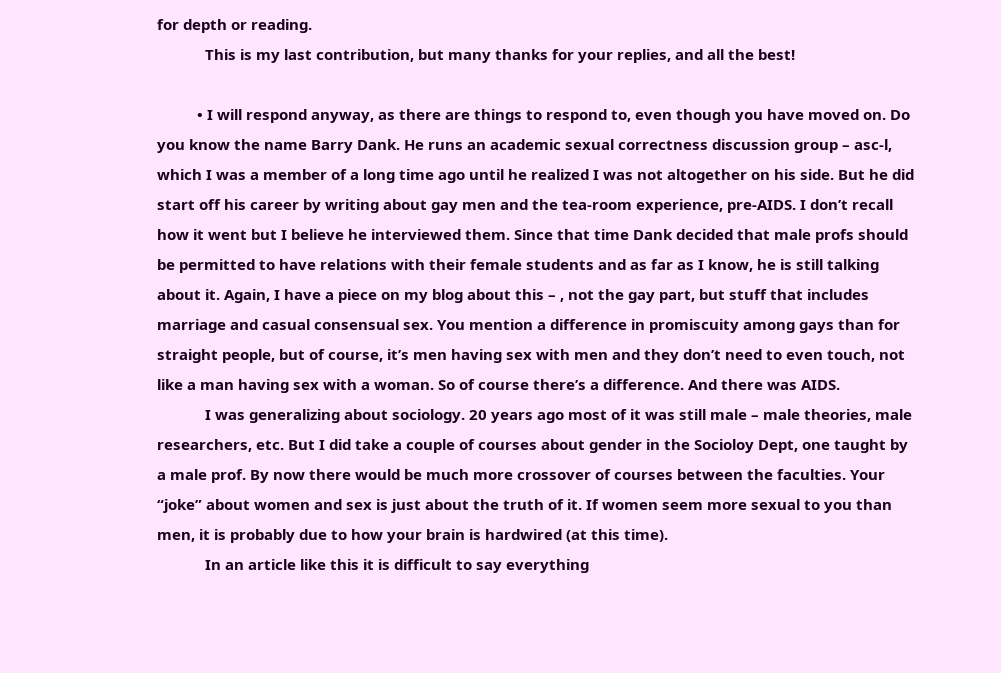for depth or reading.
            This is my last contribution, but many thanks for your replies, and all the best!

          • I will respond anyway, as there are things to respond to, even though you have moved on. Do you know the name Barry Dank. He runs an academic sexual correctness discussion group – asc-l, which I was a member of a long time ago until he realized I was not altogether on his side. But he did start off his career by writing about gay men and the tea-room experience, pre-AIDS. I don’t recall how it went but I believe he interviewed them. Since that time Dank decided that male profs should be permitted to have relations with their female students and as far as I know, he is still talking about it. Again, I have a piece on my blog about this – , not the gay part, but stuff that includes marriage and casual consensual sex. You mention a difference in promiscuity among gays than for straight people, but of course, it’s men having sex with men and they don’t need to even touch, not like a man having sex with a woman. So of course there’s a difference. And there was AIDS.
            I was generalizing about sociology. 20 years ago most of it was still male – male theories, male researchers, etc. But I did take a couple of courses about gender in the Socioloy Dept, one taught by a male prof. By now there would be much more crossover of courses between the faculties. Your “joke” about women and sex is just about the truth of it. If women seem more sexual to you than men, it is probably due to how your brain is hardwired (at this time).
            In an article like this it is difficult to say everything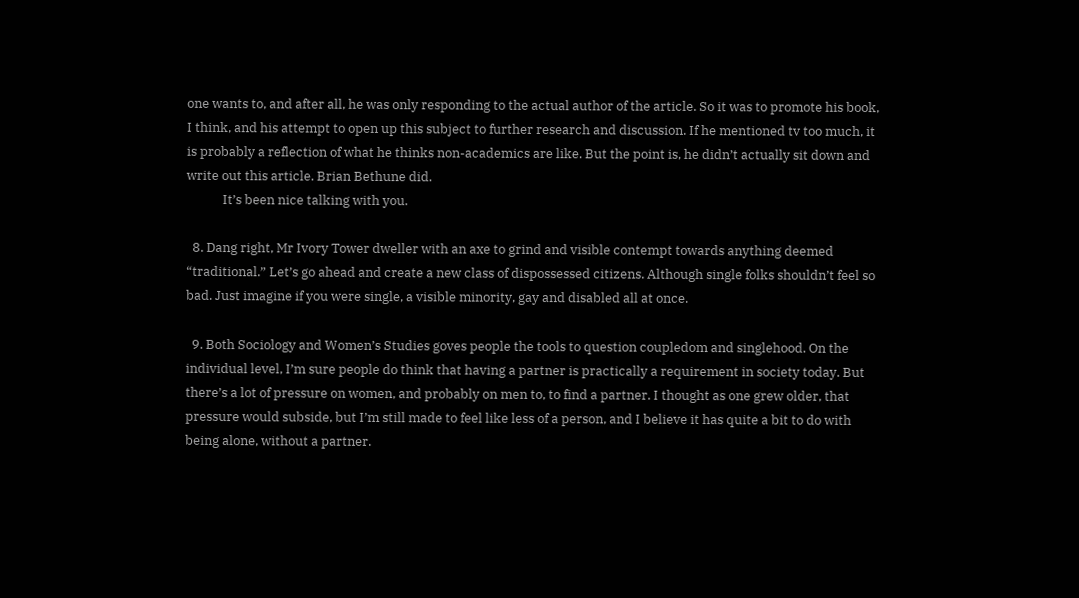one wants to, and after all, he was only responding to the actual author of the article. So it was to promote his book, I think, and his attempt to open up this subject to further research and discussion. If he mentioned tv too much, it is probably a reflection of what he thinks non-academics are like. But the point is, he didn’t actually sit down and write out this article. Brian Bethune did.
            It’s been nice talking with you.

  8. Dang right, Mr Ivory Tower dweller with an axe to grind and visible contempt towards anything deemed “traditional.” Let’s go ahead and create a new class of dispossessed citizens. Although single folks shouldn’t feel so bad. Just imagine if you were single, a visible minority, gay and disabled all at once.

  9. Both Sociology and Women’s Studies goves people the tools to question coupledom and singlehood. On the individual level, I’m sure people do think that having a partner is practically a requirement in society today. But there’s a lot of pressure on women, and probably on men to, to find a partner. I thought as one grew older, that pressure would subside, but I’m still made to feel like less of a person, and I believe it has quite a bit to do with being alone, without a partner.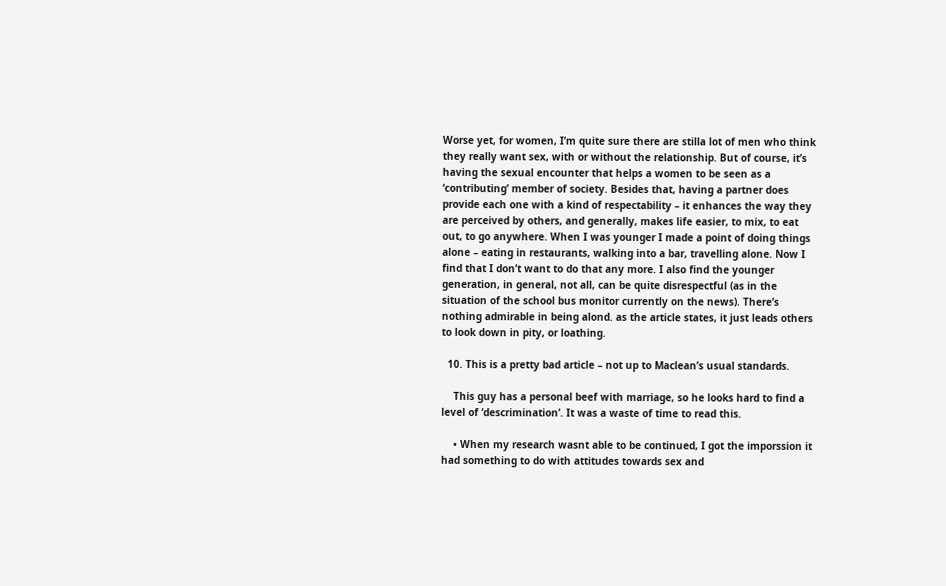Worse yet, for women, I’m quite sure there are stilla lot of men who think they really want sex, with or without the relationship. But of course, it’s having the sexual encounter that helps a women to be seen as a ‘contributing’ member of society. Besides that, having a partner does provide each one with a kind of respectability – it enhances the way they are perceived by others, and generally, makes life easier, to mix, to eat out, to go anywhere. When I was younger I made a point of doing things alone – eating in restaurants, walking into a bar, travelling alone. Now I find that I don’t want to do that any more. I also find the younger generation, in general, not all, can be quite disrespectful (as in the situation of the school bus monitor currently on the news). There’s nothing admirable in being alond. as the article states, it just leads others to look down in pity, or loathing.

  10. This is a pretty bad article – not up to Maclean’s usual standards.

    This guy has a personal beef with marriage, so he looks hard to find a level of ‘descrimination’. It was a waste of time to read this.

    • When my research wasnt able to be continued, I got the imporssion it had something to do with attitudes towards sex and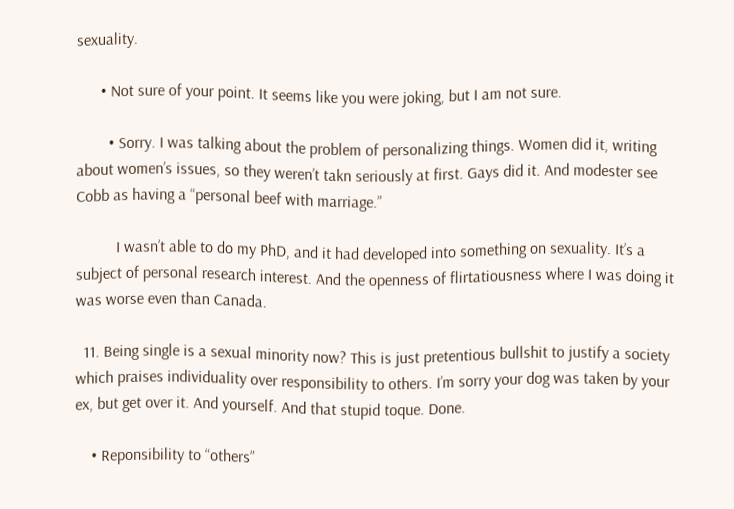sexuality.

      • Not sure of your point. It seems like you were joking, but I am not sure.

        • Sorry. I was talking about the problem of personalizing things. Women did it, writing about women’s issues, so they weren’t takn seriously at first. Gays did it. And modester see Cobb as having a “personal beef with marriage.”

          I wasn’t able to do my PhD, and it had developed into something on sexuality. It’s a subject of personal research interest. And the openness of flirtatiousness where I was doing it was worse even than Canada.

  11. Being single is a sexual minority now? This is just pretentious bullshit to justify a society which praises individuality over responsibility to others. I’m sorry your dog was taken by your ex, but get over it. And yourself. And that stupid toque. Done.

    • Reponsibility to “others”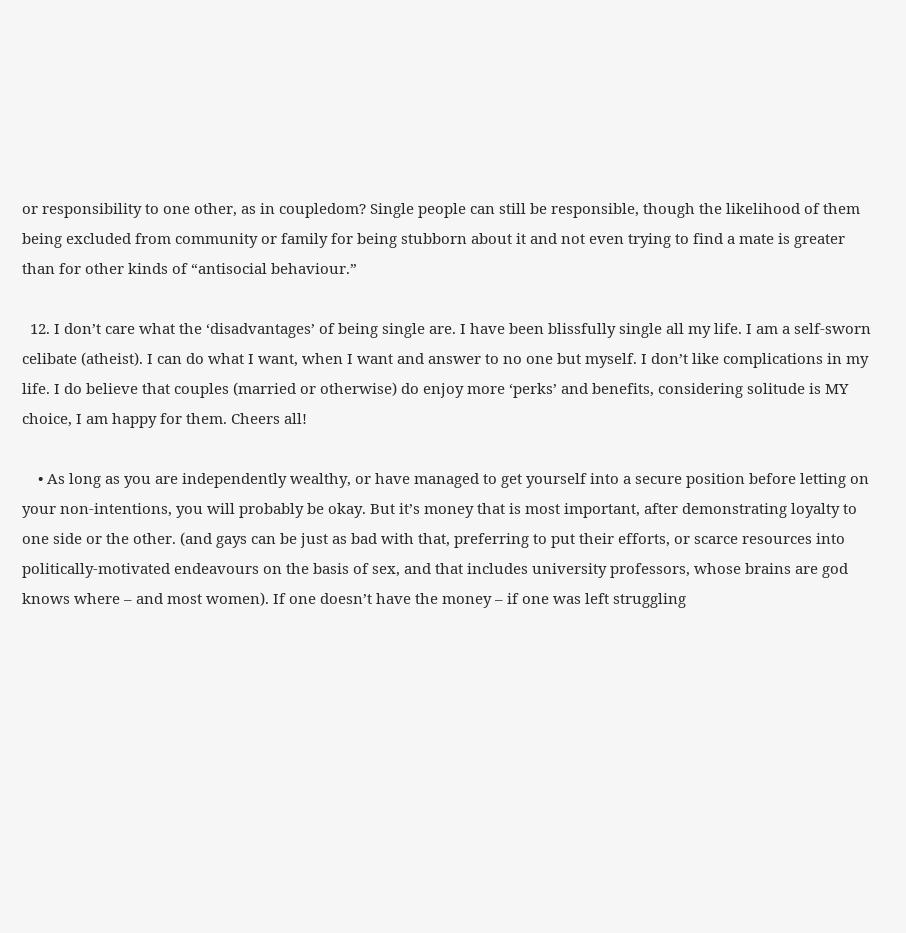or responsibility to one other, as in coupledom? Single people can still be responsible, though the likelihood of them being excluded from community or family for being stubborn about it and not even trying to find a mate is greater than for other kinds of “antisocial behaviour.”

  12. I don’t care what the ‘disadvantages’ of being single are. I have been blissfully single all my life. I am a self-sworn celibate (atheist). I can do what I want, when I want and answer to no one but myself. I don’t like complications in my life. I do believe that couples (married or otherwise) do enjoy more ‘perks’ and benefits, considering solitude is MY choice, I am happy for them. Cheers all!

    • As long as you are independently wealthy, or have managed to get yourself into a secure position before letting on your non-intentions, you will probably be okay. But it’s money that is most important, after demonstrating loyalty to one side or the other. (and gays can be just as bad with that, preferring to put their efforts, or scarce resources into politically-motivated endeavours on the basis of sex, and that includes university professors, whose brains are god knows where – and most women). If one doesn’t have the money – if one was left struggling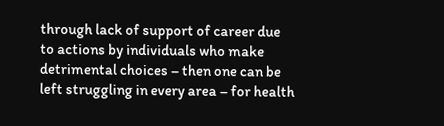through lack of support of career due to actions by individuals who make detrimental choices – then one can be left struggling in every area – for health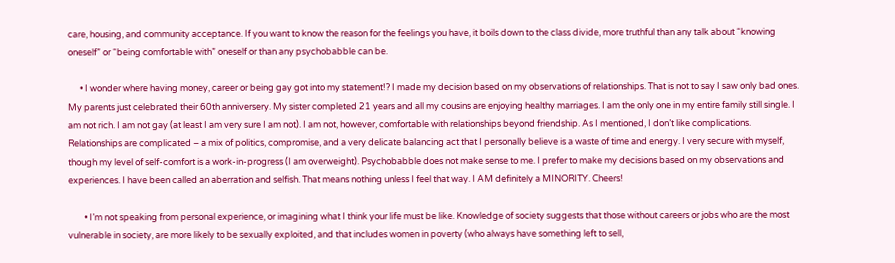care, housing, and community acceptance. If you want to know the reason for the feelings you have, it boils down to the class divide, more truthful than any talk about “knowing oneself” or “being comfortable with” oneself or than any psychobabble can be.

      • I wonder where having money, career or being gay got into my statement!? I made my decision based on my observations of relationships. That is not to say I saw only bad ones. My parents just celebrated their 60th anniversery. My sister completed 21 years and all my cousins are enjoying healthy marriages. I am the only one in my entire family still single. I am not rich. I am not gay (at least I am very sure I am not). I am not, however, comfortable with relationships beyond friendship. As I mentioned, I don’t like complications. Relationships are complicated – a mix of politics, compromise, and a very delicate balancing act that I personally believe is a waste of time and energy. I very secure with myself, though my level of self-comfort is a work-in-progress (I am overweight). Psychobabble does not make sense to me. I prefer to make my decisions based on my observations and experiences. I have been called an aberration and selfish. That means nothing unless I feel that way. I AM definitely a MINORITY. Cheers!

        • I’m not speaking from personal experience, or imagining what I think your life must be like. Knowledge of society suggests that those without careers or jobs who are the most vulnerable in society, are more likely to be sexually exploited, and that includes women in poverty (who always have something left to sell,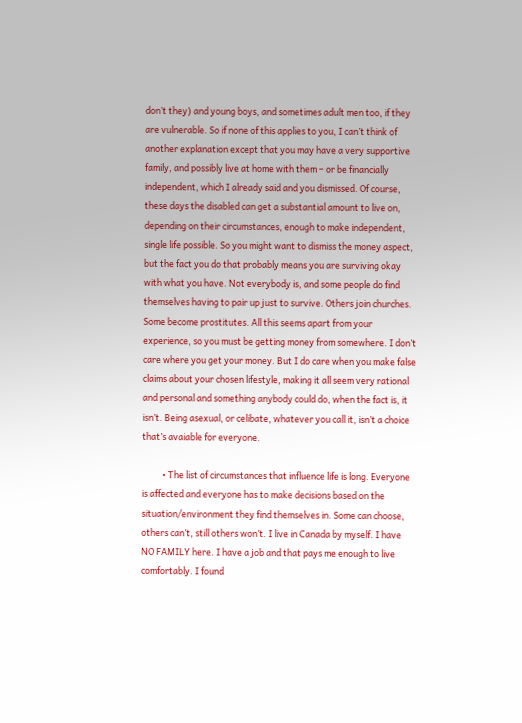don’t they) and young boys, and sometimes adult men too, if they are vulnerable. So if none of this applies to you, I can’t think of another explanation except that you may have a very supportive family, and possibly live at home with them – or be financially independent, which I already said and you dismissed. Of course, these days the disabled can get a substantial amount to live on, depending on their circumstances, enough to make independent, single life possible. So you might want to dismiss the money aspect, but the fact you do that probably means you are surviving okay with what you have. Not everybody is, and some people do find themselves having to pair up just to survive. Others join churches. Some become prostitutes. All this seems apart from your experience, so you must be getting money from somewhere. I don’t care where you get your money. But I do care when you make false claims about your chosen lifestyle, making it all seem very rational and personal and something anybody could do, when the fact is, it isn’t. Being asexual, or celibate, whatever you call it, isn’t a choice that’s avaiable for everyone.

          • The list of circumstances that influence life is long. Everyone is affected and everyone has to make decisions based on the situation/environment they find themselves in. Some can choose, others can’t, still others won’t. I live in Canada by myself. I have NO FAMILY here. I have a job and that pays me enough to live comfortably. I found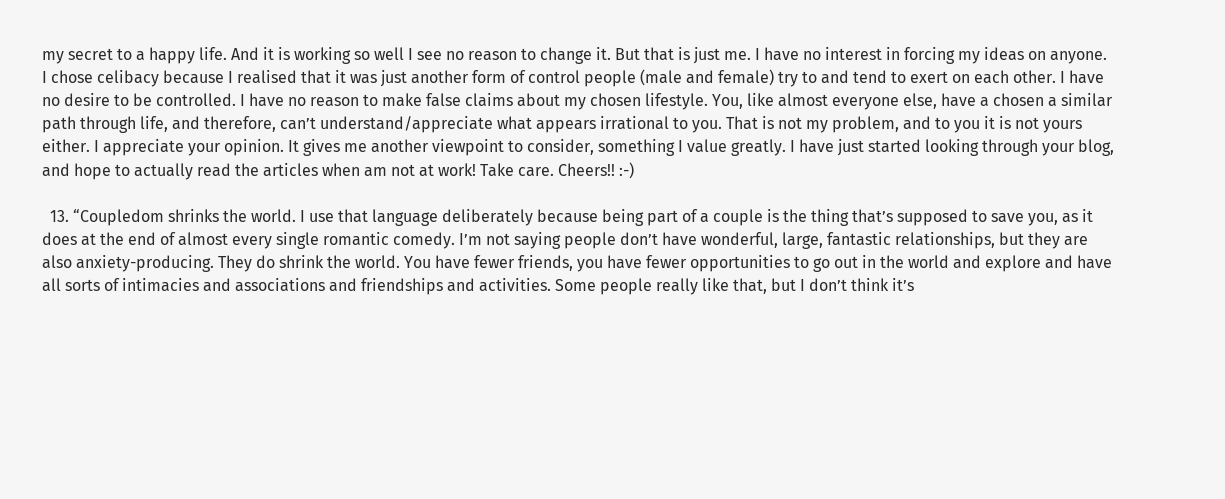my secret to a happy life. And it is working so well I see no reason to change it. But that is just me. I have no interest in forcing my ideas on anyone. I chose celibacy because I realised that it was just another form of control people (male and female) try to and tend to exert on each other. I have no desire to be controlled. I have no reason to make false claims about my chosen lifestyle. You, like almost everyone else, have a chosen a similar path through life, and therefore, can’t understand/appreciate what appears irrational to you. That is not my problem, and to you it is not yours either. I appreciate your opinion. It gives me another viewpoint to consider, something I value greatly. I have just started looking through your blog, and hope to actually read the articles when am not at work! Take care. Cheers!! :-)

  13. “Coupledom shrinks the world. I use that language deliberately because being part of a couple is the thing that’s supposed to save you, as it does at the end of almost every single romantic comedy. I’m not saying people don’t have wonderful, large, fantastic relationships, but they are also anxiety-producing. They do shrink the world. You have fewer friends, you have fewer opportunities to go out in the world and explore and have all sorts of intimacies and associations and friendships and activities. Some people really like that, but I don’t think it’s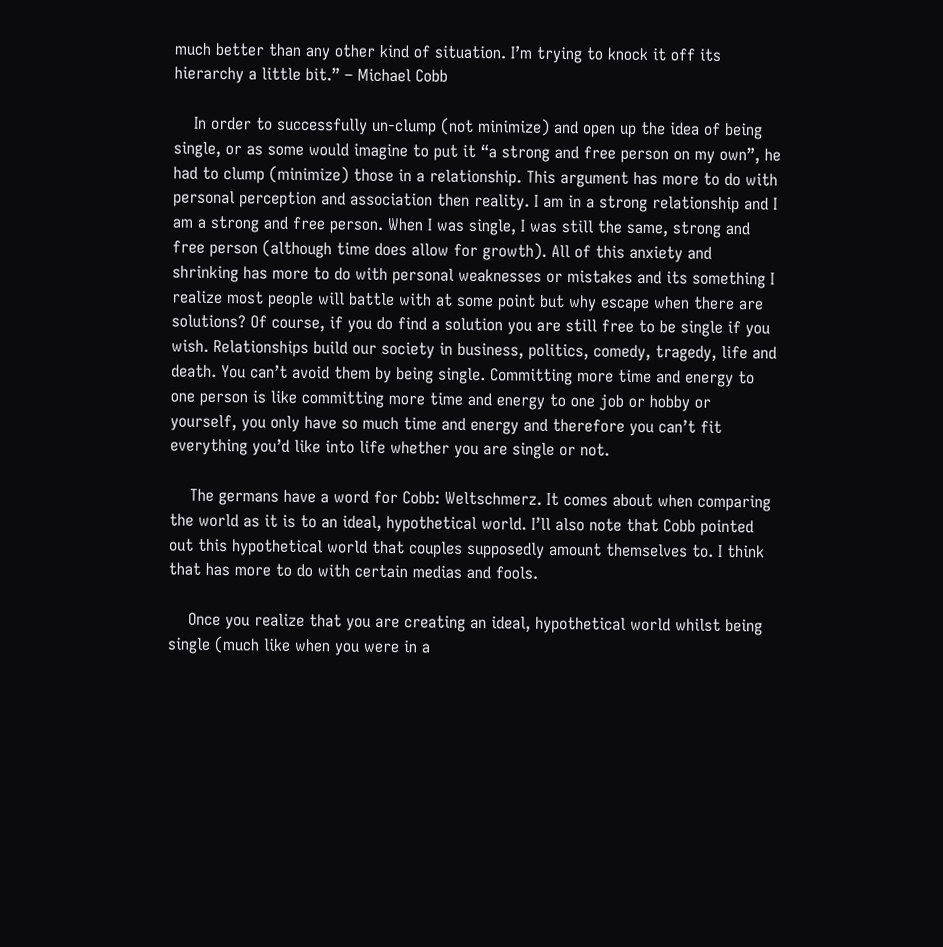much better than any other kind of situation. I’m trying to knock it off its hierarchy a little bit.” – Michael Cobb

    In order to successfully un-clump (not minimize) and open up the idea of being single, or as some would imagine to put it “a strong and free person on my own”, he had to clump (minimize) those in a relationship. This argument has more to do with personal perception and association then reality. I am in a strong relationship and I am a strong and free person. When I was single, I was still the same, strong and free person (although time does allow for growth). All of this anxiety and shrinking has more to do with personal weaknesses or mistakes and its something I realize most people will battle with at some point but why escape when there are solutions? Of course, if you do find a solution you are still free to be single if you wish. Relationships build our society in business, politics, comedy, tragedy, life and death. You can’t avoid them by being single. Committing more time and energy to one person is like committing more time and energy to one job or hobby or yourself, you only have so much time and energy and therefore you can’t fit everything you’d like into life whether you are single or not.

    The germans have a word for Cobb: Weltschmerz. It comes about when comparing the world as it is to an ideal, hypothetical world. I’ll also note that Cobb pointed out this hypothetical world that couples supposedly amount themselves to. I think that has more to do with certain medias and fools.

    Once you realize that you are creating an ideal, hypothetical world whilst being single (much like when you were in a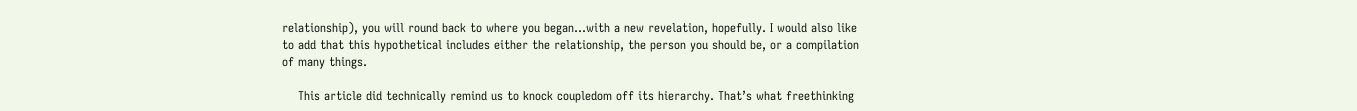relationship), you will round back to where you began…with a new revelation, hopefully. I would also like to add that this hypothetical includes either the relationship, the person you should be, or a compilation of many things.

    This article did technically remind us to knock coupledom off its hierarchy. That’s what freethinking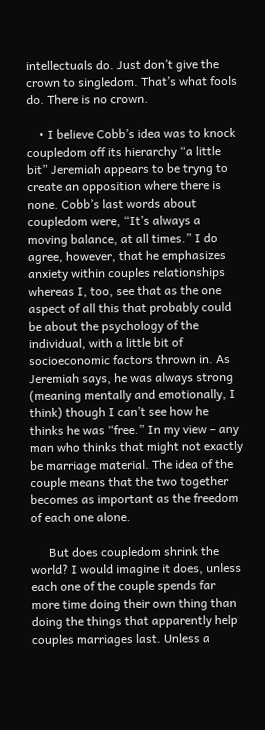intellectuals do. Just don’t give the crown to singledom. That’s what fools do. There is no crown.

    • I believe Cobb’s idea was to knock coupledom off its hierarchy “a little bit” Jeremiah appears to be tryng to create an opposition where there is none. Cobb’s last words about coupledom were, “It’s always a moving balance, at all times.” I do agree, however, that he emphasizes anxiety within couples relationships whereas I, too, see that as the one aspect of all this that probably could be about the psychology of the individual, with a little bit of socioeconomic factors thrown in. As Jeremiah says, he was always strong (meaning mentally and emotionally, I think) though I can’t see how he thinks he was “free.” In my view – any man who thinks that might not exactly be marriage material. The idea of the couple means that the two together becomes as important as the freedom of each one alone.

      But does coupledom shrink the world? I would imagine it does, unless each one of the couple spends far more time doing their own thing than doing the things that apparently help couples marriages last. Unless a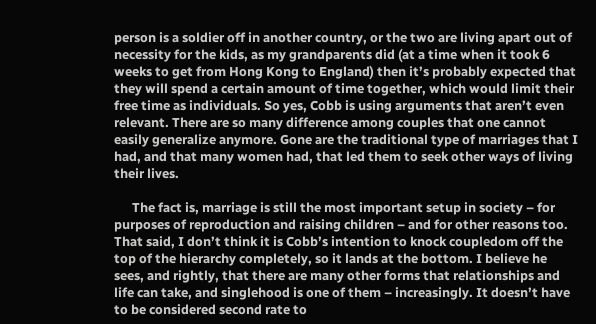person is a soldier off in another country, or the two are living apart out of necessity for the kids, as my grandparents did (at a time when it took 6 weeks to get from Hong Kong to England) then it’s probably expected that they will spend a certain amount of time together, which would limit their free time as individuals. So yes, Cobb is using arguments that aren’t even relevant. There are so many difference among couples that one cannot easily generalize anymore. Gone are the traditional type of marriages that I had, and that many women had, that led them to seek other ways of living their lives.

      The fact is, marriage is still the most important setup in society – for purposes of reproduction and raising children – and for other reasons too. That said, I don’t think it is Cobb’s intention to knock coupledom off the top of the hierarchy completely, so it lands at the bottom. I believe he sees, and rightly, that there are many other forms that relationships and life can take, and singlehood is one of them – increasingly. It doesn’t have to be considered second rate to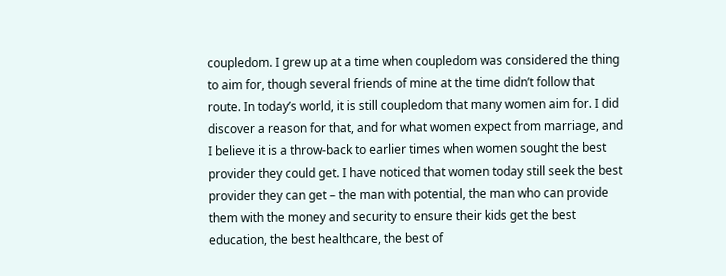coupledom. I grew up at a time when coupledom was considered the thing to aim for, though several friends of mine at the time didn’t follow that route. In today’s world, it is still coupledom that many women aim for. I did discover a reason for that, and for what women expect from marriage, and I believe it is a throw-back to earlier times when women sought the best provider they could get. I have noticed that women today still seek the best provider they can get – the man with potential, the man who can provide them with the money and security to ensure their kids get the best education, the best healthcare, the best of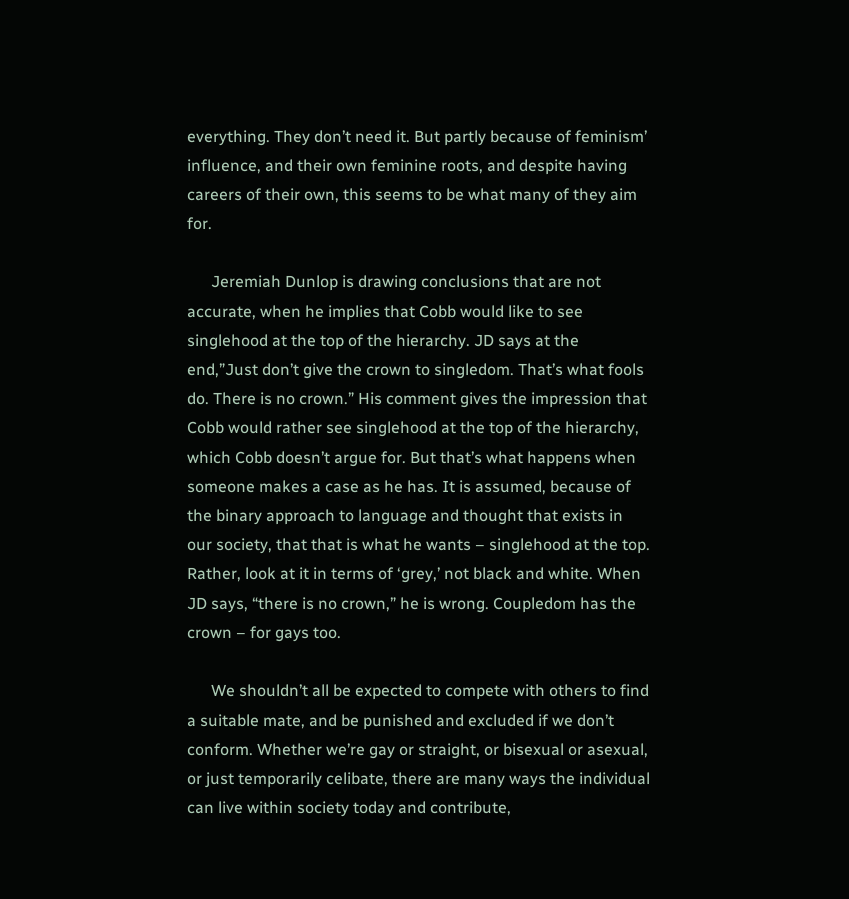everything. They don’t need it. But partly because of feminism’ influence, and their own feminine roots, and despite having careers of their own, this seems to be what many of they aim for.

      Jeremiah Dunlop is drawing conclusions that are not accurate, when he implies that Cobb would like to see singlehood at the top of the hierarchy. JD says at the end,”Just don’t give the crown to singledom. That’s what fools do. There is no crown.” His comment gives the impression that Cobb would rather see singlehood at the top of the hierarchy, which Cobb doesn’t argue for. But that’s what happens when someone makes a case as he has. It is assumed, because of the binary approach to language and thought that exists in our society, that that is what he wants – singlehood at the top. Rather, look at it in terms of ‘grey,’ not black and white. When JD says, “there is no crown,” he is wrong. Coupledom has the crown – for gays too.

      We shouldn’t all be expected to compete with others to find a suitable mate, and be punished and excluded if we don’t conform. Whether we’re gay or straight, or bisexual or asexual, or just temporarily celibate, there are many ways the individual can live within society today and contribute,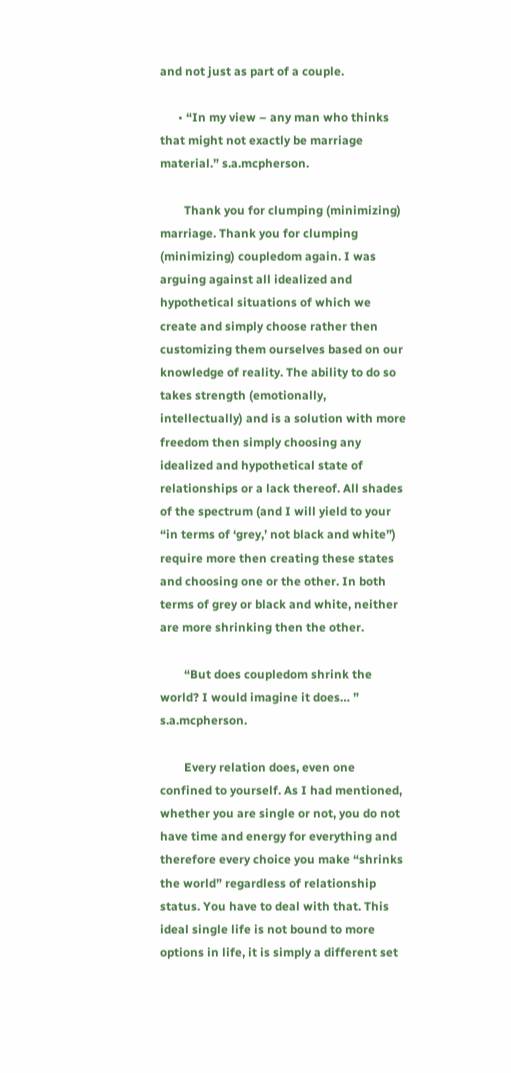and not just as part of a couple.

      • “In my view – any man who thinks that might not exactly be marriage material.” s.a.mcpherson.

        Thank you for clumping (minimizing) marriage. Thank you for clumping (minimizing) coupledom again. I was arguing against all idealized and hypothetical situations of which we create and simply choose rather then customizing them ourselves based on our knowledge of reality. The ability to do so takes strength (emotionally, intellectually) and is a solution with more freedom then simply choosing any idealized and hypothetical state of relationships or a lack thereof. All shades of the spectrum (and I will yield to your “in terms of ‘grey,’ not black and white”) require more then creating these states and choosing one or the other. In both terms of grey or black and white, neither are more shrinking then the other.

        “But does coupledom shrink the world? I would imagine it does… ” s.a.mcpherson.

        Every relation does, even one confined to yourself. As I had mentioned, whether you are single or not, you do not have time and energy for everything and therefore every choice you make “shrinks the world” regardless of relationship status. You have to deal with that. This ideal single life is not bound to more options in life, it is simply a different set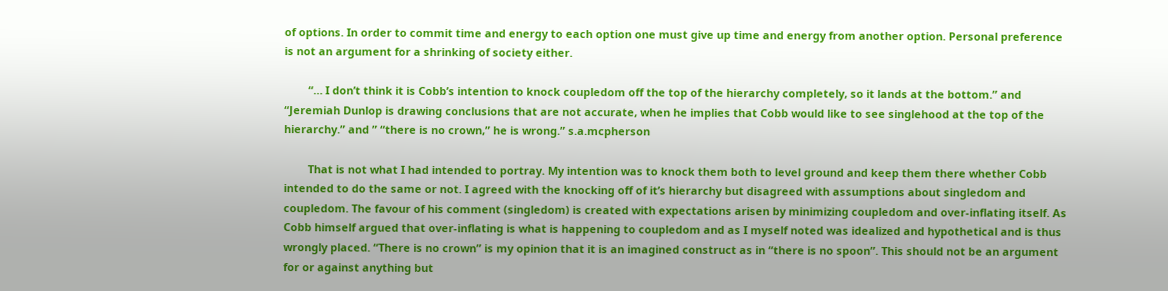of options. In order to commit time and energy to each option one must give up time and energy from another option. Personal preference is not an argument for a shrinking of society either.

        “… I don’t think it is Cobb’s intention to knock coupledom off the top of the hierarchy completely, so it lands at the bottom.” and “Jeremiah Dunlop is drawing conclusions that are not accurate, when he implies that Cobb would like to see singlehood at the top of the hierarchy.” and ” “there is no crown,” he is wrong.” s.a.mcpherson

        That is not what I had intended to portray. My intention was to knock them both to level ground and keep them there whether Cobb intended to do the same or not. I agreed with the knocking off of it’s hierarchy but disagreed with assumptions about singledom and coupledom. The favour of his comment (singledom) is created with expectations arisen by minimizing coupledom and over-inflating itself. As Cobb himself argued that over-inflating is what is happening to coupledom and as I myself noted was idealized and hypothetical and is thus wrongly placed. “There is no crown” is my opinion that it is an imagined construct as in “there is no spoon”. This should not be an argument for or against anything but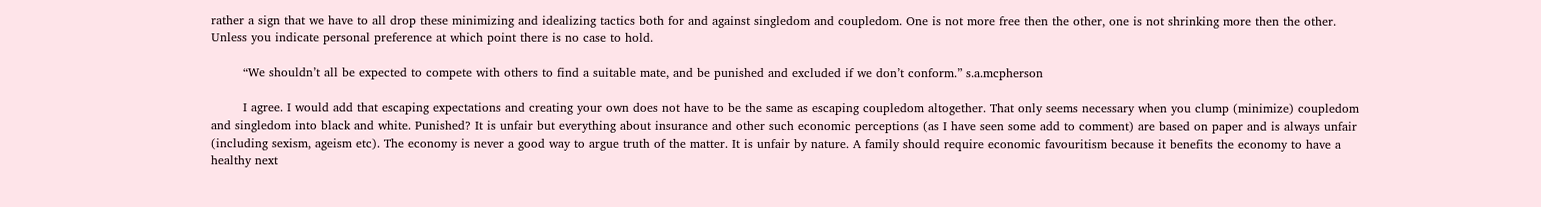rather a sign that we have to all drop these minimizing and idealizing tactics both for and against singledom and coupledom. One is not more free then the other, one is not shrinking more then the other. Unless you indicate personal preference at which point there is no case to hold.

        “We shouldn’t all be expected to compete with others to find a suitable mate, and be punished and excluded if we don’t conform.” s.a.mcpherson

        I agree. I would add that escaping expectations and creating your own does not have to be the same as escaping coupledom altogether. That only seems necessary when you clump (minimize) coupledom and singledom into black and white. Punished? It is unfair but everything about insurance and other such economic perceptions (as I have seen some add to comment) are based on paper and is always unfair (including sexism, ageism etc). The economy is never a good way to argue truth of the matter. It is unfair by nature. A family should require economic favouritism because it benefits the economy to have a healthy next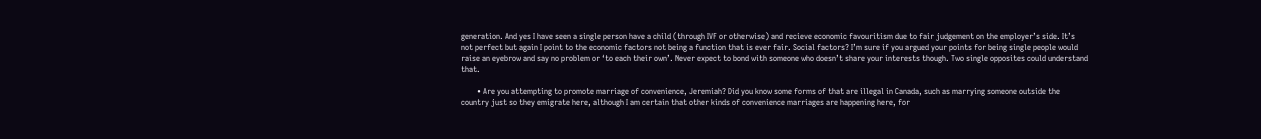generation. And yes I have seen a single person have a child (through IVF or otherwise) and recieve economic favouritism due to fair judgement on the employer’s side. It’s not perfect but again I point to the economic factors not being a function that is ever fair. Social factors? I’m sure if you argued your points for being single people would raise an eyebrow and say no problem or ‘to each their own’. Never expect to bond with someone who doesn’t share your interests though. Two single opposites could understand that.

        • Are you attempting to promote marriage of convenience, Jeremiah? Did you know some forms of that are illegal in Canada, such as marrying someone outside the country just so they emigrate here, although I am certain that other kinds of convenience marriages are happening here, for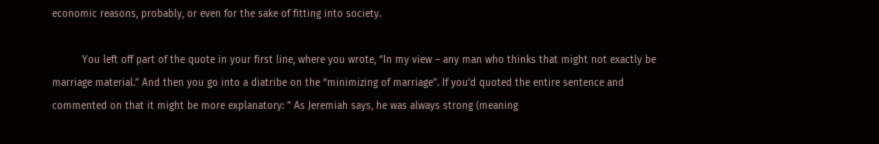economic reasons, probably, or even for the sake of fitting into society.

          You left off part of the quote in your first line, where you wrote, “In my view – any man who thinks that might not exactly be marriage material.” And then you go into a diatribe on the “minimizing of marriage”. If you’d quoted the entire sentence and commented on that it might be more explanatory: ” As Jeremiah says, he was always strong (meaning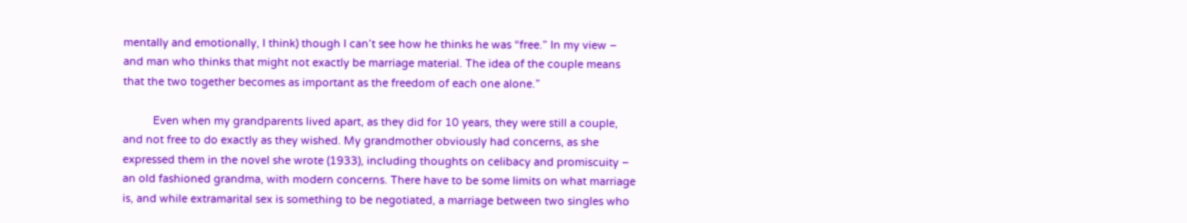mentally and emotionally, I think) though I can’t see how he thinks he was “free.” In my view – and man who thinks that might not exactly be marriage material. The idea of the couple means that the two together becomes as important as the freedom of each one alone.”

          Even when my grandparents lived apart, as they did for 10 years, they were still a couple, and not free to do exactly as they wished. My grandmother obviously had concerns, as she expressed them in the novel she wrote (1933), including thoughts on celibacy and promiscuity – an old fashioned grandma, with modern concerns. There have to be some limits on what marriage is, and while extramarital sex is something to be negotiated, a marriage between two singles who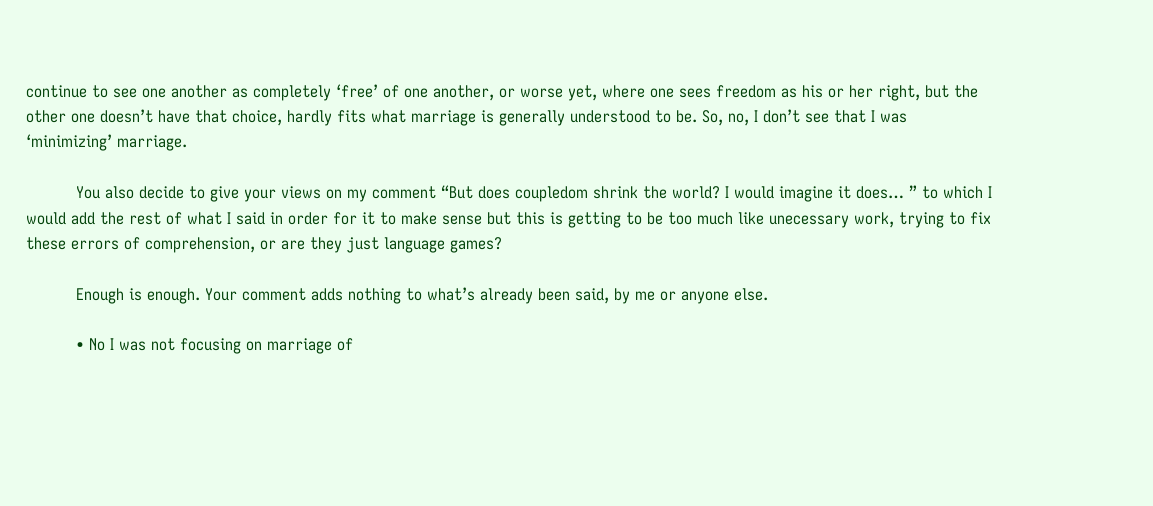continue to see one another as completely ‘free’ of one another, or worse yet, where one sees freedom as his or her right, but the other one doesn’t have that choice, hardly fits what marriage is generally understood to be. So, no, I don’t see that I was ‘minimizing’ marriage.

          You also decide to give your views on my comment “But does coupledom shrink the world? I would imagine it does… ” to which I would add the rest of what I said in order for it to make sense but this is getting to be too much like unecessary work, trying to fix these errors of comprehension, or are they just language games?

          Enough is enough. Your comment adds nothing to what’s already been said, by me or anyone else.

          • No I was not focusing on marriage of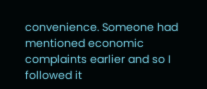convenience. Someone had mentioned economic complaints earlier and so I followed it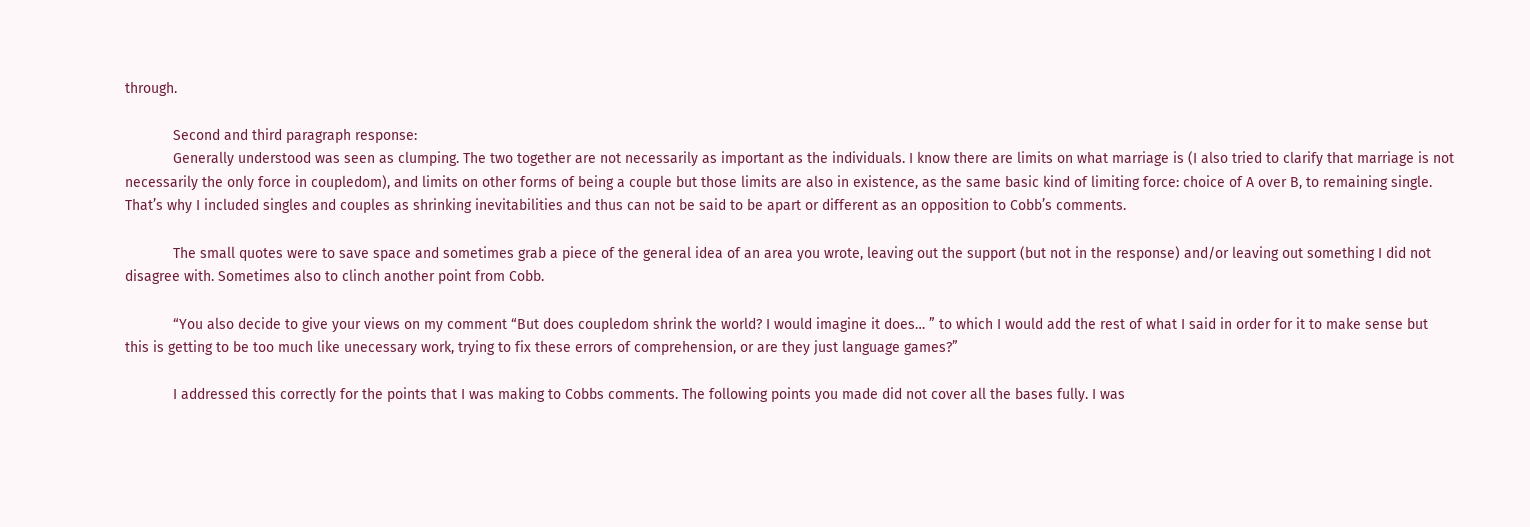through.

            Second and third paragraph response:
            Generally understood was seen as clumping. The two together are not necessarily as important as the individuals. I know there are limits on what marriage is (I also tried to clarify that marriage is not necessarily the only force in coupledom), and limits on other forms of being a couple but those limits are also in existence, as the same basic kind of limiting force: choice of A over B, to remaining single. That’s why I included singles and couples as shrinking inevitabilities and thus can not be said to be apart or different as an opposition to Cobb’s comments.

            The small quotes were to save space and sometimes grab a piece of the general idea of an area you wrote, leaving out the support (but not in the response) and/or leaving out something I did not disagree with. Sometimes also to clinch another point from Cobb.

            “You also decide to give your views on my comment “But does coupledom shrink the world? I would imagine it does… ” to which I would add the rest of what I said in order for it to make sense but this is getting to be too much like unecessary work, trying to fix these errors of comprehension, or are they just language games?”

            I addressed this correctly for the points that I was making to Cobbs comments. The following points you made did not cover all the bases fully. I was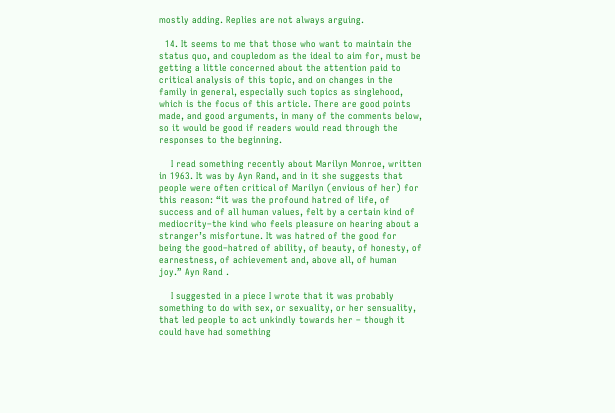mostly adding. Replies are not always arguing.

  14. It seems to me that those who want to maintain the status quo, and coupledom as the ideal to aim for, must be getting a little concerned about the attention paid to critical analysis of this topic, and on changes in the family in general, especially such topics as singlehood, which is the focus of this article. There are good points made, and good arguments, in many of the comments below, so it would be good if readers would read through the responses to the beginning.

    I read something recently about Marilyn Monroe, written in 1963. It was by Ayn Rand, and in it she suggests that people were often critical of Marilyn (envious of her) for this reason: “it was the profound hatred of life, of success and of all human values, felt by a certain kind of mediocrity–the kind who feels pleasure on hearing about a stranger’s misfortune. It was hatred of the good for being the good–hatred of ability, of beauty, of honesty, of earnestness, of achievement and, above all, of human joy.” Ayn Rand .

    I suggested in a piece I wrote that it was probably something to do with sex, or sexuality, or her sensuality, that led people to act unkindly towards her – though it could have had something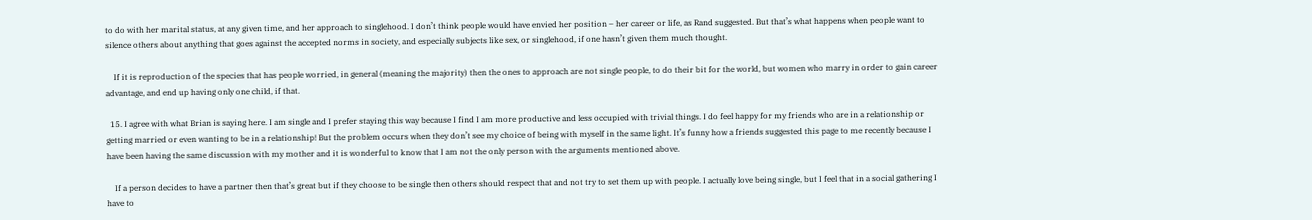to do with her marital status, at any given time, and her approach to singlehood. I don’t think people would have envied her position – her career or life, as Rand suggested. But that’s what happens when people want to silence others about anything that goes against the accepted norms in society, and especially subjects like sex, or singlehood, if one hasn’t given them much thought.

    If it is reproduction of the species that has people worried, in general (meaning the majority) then the ones to approach are not single people, to do their bit for the world, but women who marry in order to gain career advantage, and end up having only one child, if that.

  15. I agree with what Brian is saying here. I am single and I prefer staying this way because I find I am more productive and less occupied with trivial things. I do feel happy for my friends who are in a relationship or getting married or even wanting to be in a relationship! But the problem occurs when they don’t see my choice of being with myself in the same light. It’s funny how a friends suggested this page to me recently because I have been having the same discussion with my mother and it is wonderful to know that I am not the only person with the arguments mentioned above.

    If a person decides to have a partner then that’s great but if they choose to be single then others should respect that and not try to set them up with people. I actually love being single, but I feel that in a social gathering I have to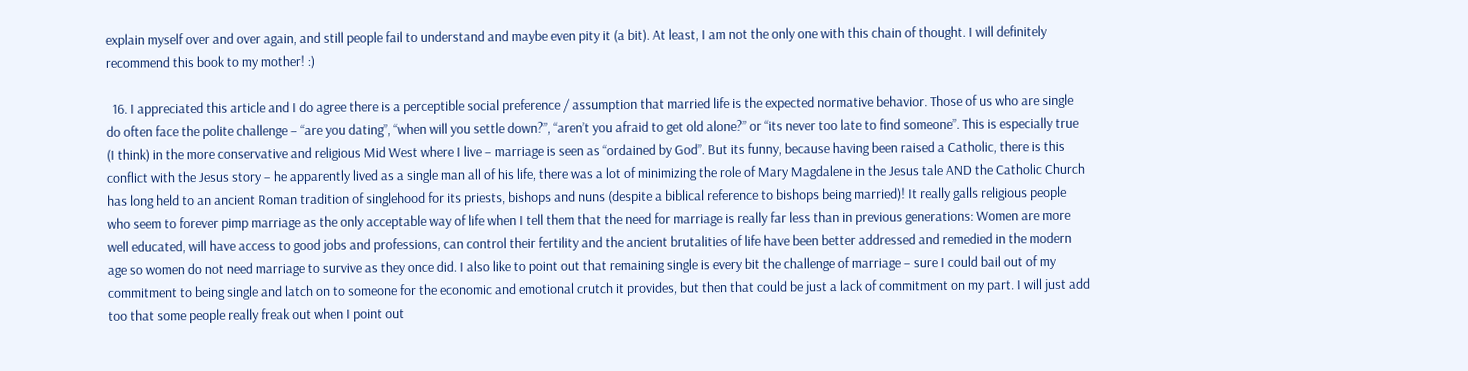explain myself over and over again, and still people fail to understand and maybe even pity it (a bit). At least, I am not the only one with this chain of thought. I will definitely recommend this book to my mother! :)

  16. I appreciated this article and I do agree there is a perceptible social preference / assumption that married life is the expected normative behavior. Those of us who are single do often face the polite challenge – “are you dating”, “when will you settle down?”, “aren’t you afraid to get old alone?” or “its never too late to find someone”. This is especially true (I think) in the more conservative and religious Mid West where I live – marriage is seen as “ordained by God”. But its funny, because having been raised a Catholic, there is this conflict with the Jesus story – he apparently lived as a single man all of his life, there was a lot of minimizing the role of Mary Magdalene in the Jesus tale AND the Catholic Church has long held to an ancient Roman tradition of singlehood for its priests, bishops and nuns (despite a biblical reference to bishops being married)! It really galls religious people who seem to forever pimp marriage as the only acceptable way of life when I tell them that the need for marriage is really far less than in previous generations: Women are more well educated, will have access to good jobs and professions, can control their fertility and the ancient brutalities of life have been better addressed and remedied in the modern age so women do not need marriage to survive as they once did. I also like to point out that remaining single is every bit the challenge of marriage – sure I could bail out of my commitment to being single and latch on to someone for the economic and emotional crutch it provides, but then that could be just a lack of commitment on my part. I will just add too that some people really freak out when I point out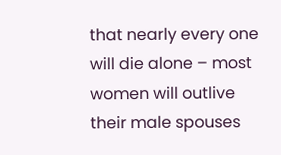that nearly every one will die alone – most women will outlive their male spouses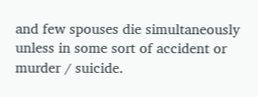and few spouses die simultaneously unless in some sort of accident or murder / suicide.